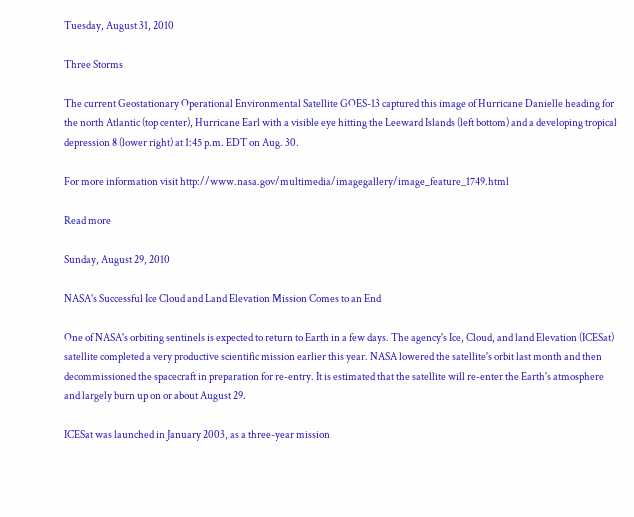Tuesday, August 31, 2010

Three Storms

The current Geostationary Operational Environmental Satellite GOES-13 captured this image of Hurricane Danielle heading for the north Atlantic (top center), Hurricane Earl with a visible eye hitting the Leeward Islands (left bottom) and a developing tropical depression 8 (lower right) at 1:45 p.m. EDT on Aug. 30.

For more information visit http://www.nasa.gov/multimedia/imagegallery/image_feature_1749.html

Read more

Sunday, August 29, 2010

NASA's Successful Ice Cloud and Land Elevation Mission Comes to an End

One of NASA's orbiting sentinels is expected to return to Earth in a few days. The agency's Ice, Cloud, and land Elevation (ICESat) satellite completed a very productive scientific mission earlier this year. NASA lowered the satellite's orbit last month and then decommissioned the spacecraft in preparation for re-entry. It is estimated that the satellite will re-enter the Earth's atmosphere and largely burn up on or about August 29.

ICESat was launched in January 2003, as a three-year mission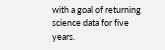with a goal of returning science data for five years.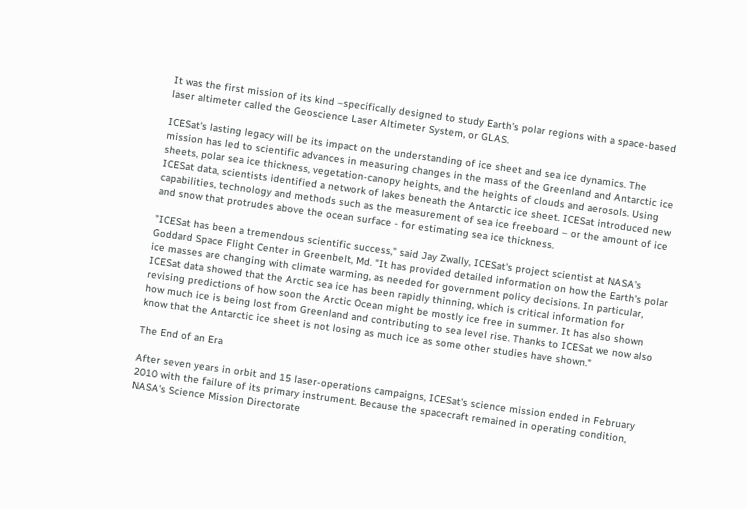It was the first mission of its kind –specifically designed to study Earth's polar regions with a space-based laser altimeter called the Geoscience Laser Altimeter System, or GLAS.

ICESat's lasting legacy will be its impact on the understanding of ice sheet and sea ice dynamics. The mission has led to scientific advances in measuring changes in the mass of the Greenland and Antarctic ice sheets, polar sea ice thickness, vegetation-canopy heights, and the heights of clouds and aerosols. Using ICESat data, scientists identified a network of lakes beneath the Antarctic ice sheet. ICESat introduced new capabilities, technology and methods such as the measurement of sea ice freeboard – or the amount of ice and snow that protrudes above the ocean surface - for estimating sea ice thickness.

"ICESat has been a tremendous scientific success," said Jay Zwally, ICESat's project scientist at NASA's Goddard Space Flight Center in Greenbelt, Md. "It has provided detailed information on how the Earth's polar ice masses are changing with climate warming, as needed for government policy decisions. In particular, ICESat data showed that the Arctic sea ice has been rapidly thinning, which is critical information for revising predictions of how soon the Arctic Ocean might be mostly ice free in summer. It has also shown how much ice is being lost from Greenland and contributing to sea level rise. Thanks to ICESat we now also know that the Antarctic ice sheet is not losing as much ice as some other studies have shown."

The End of an Era

After seven years in orbit and 15 laser-operations campaigns, ICESat's science mission ended in February 2010 with the failure of its primary instrument. Because the spacecraft remained in operating condition, NASA's Science Mission Directorate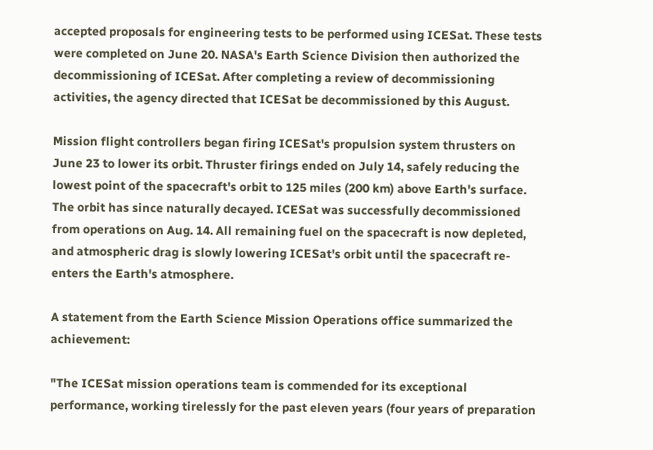accepted proposals for engineering tests to be performed using ICESat. These tests were completed on June 20. NASA's Earth Science Division then authorized the decommissioning of ICESat. After completing a review of decommissioning activities, the agency directed that ICESat be decommissioned by this August.

Mission flight controllers began firing ICESat's propulsion system thrusters on June 23 to lower its orbit. Thruster firings ended on July 14, safely reducing the lowest point of the spacecraft's orbit to 125 miles (200 km) above Earth's surface. The orbit has since naturally decayed. ICESat was successfully decommissioned from operations on Aug. 14. All remaining fuel on the spacecraft is now depleted, and atmospheric drag is slowly lowering ICESat's orbit until the spacecraft re-enters the Earth's atmosphere.

A statement from the Earth Science Mission Operations office summarized the achievement:

"The ICESat mission operations team is commended for its exceptional performance, working tirelessly for the past eleven years (four years of preparation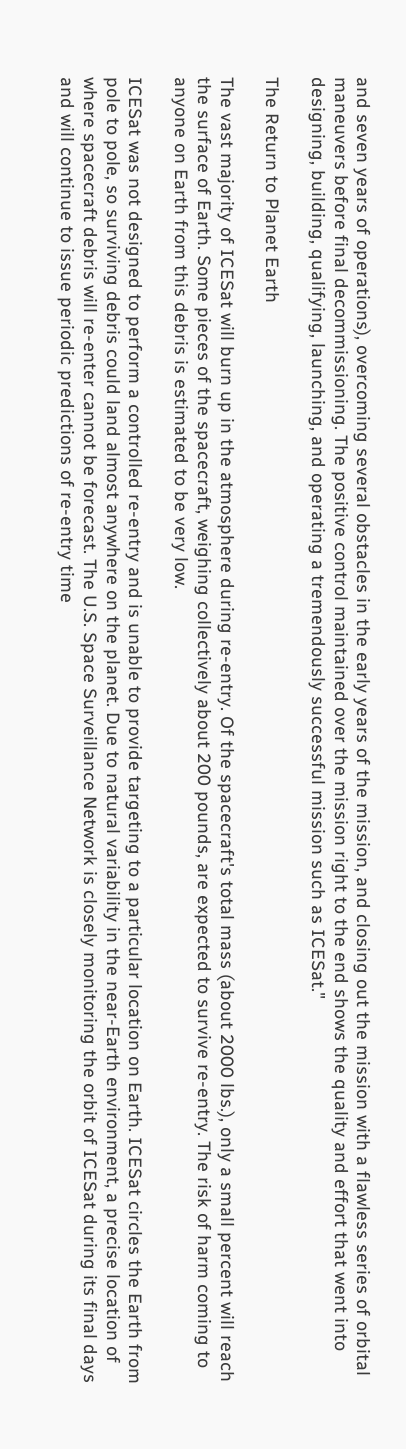and seven years of operations), overcoming several obstacles in the early years of the mission, and closing out the mission with a flawless series of orbital maneuvers before final decommissioning. The positive control maintained over the mission right to the end shows the quality and effort that went into designing, building, qualifying, launching, and operating a tremendously successful mission such as ICESat."

The Return to Planet Earth

The vast majority of ICESat will burn up in the atmosphere during re-entry. Of the spacecraft's total mass (about 2000 lbs.), only a small percent will reach the surface of Earth. Some pieces of the spacecraft, weighing collectively about 200 pounds, are expected to survive re-entry. The risk of harm coming to anyone on Earth from this debris is estimated to be very low.

ICESat was not designed to perform a controlled re-entry and is unable to provide targeting to a particular location on Earth. ICESat circles the Earth from pole to pole, so surviving debris could land almost anywhere on the planet. Due to natural variability in the near-Earth environment, a precise location of where spacecraft debris will re-enter cannot be forecast. The U.S. Space Surveillance Network is closely monitoring the orbit of ICESat during its final days and will continue to issue periodic predictions of re-entry time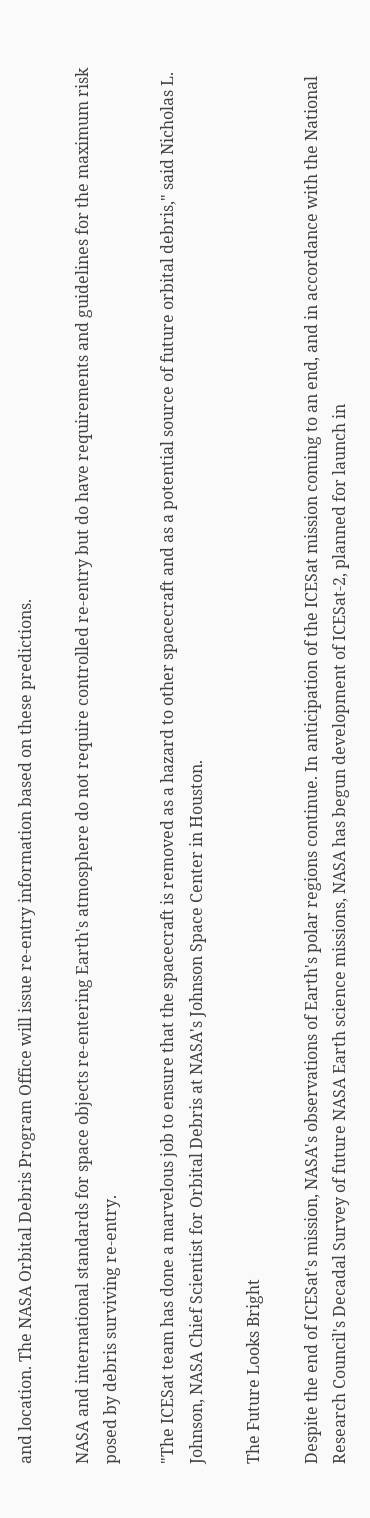and location. The NASA Orbital Debris Program Office will issue re-entry information based on these predictions.

NASA and international standards for space objects re-entering Earth's atmosphere do not require controlled re-entry but do have requirements and guidelines for the maximum risk posed by debris surviving re-entry.

"The ICESat team has done a marvelous job to ensure that the spacecraft is removed as a hazard to other spacecraft and as a potential source of future orbital debris," said Nicholas L. Johnson, NASA Chief Scientist for Orbital Debris at NASA's Johnson Space Center in Houston.

The Future Looks Bright

Despite the end of ICESat's mission, NASA's observations of Earth's polar regions continue. In anticipation of the ICESat mission coming to an end, and in accordance with the National Research Council's Decadal Survey of future NASA Earth science missions, NASA has begun development of ICESat-2, planned for launch in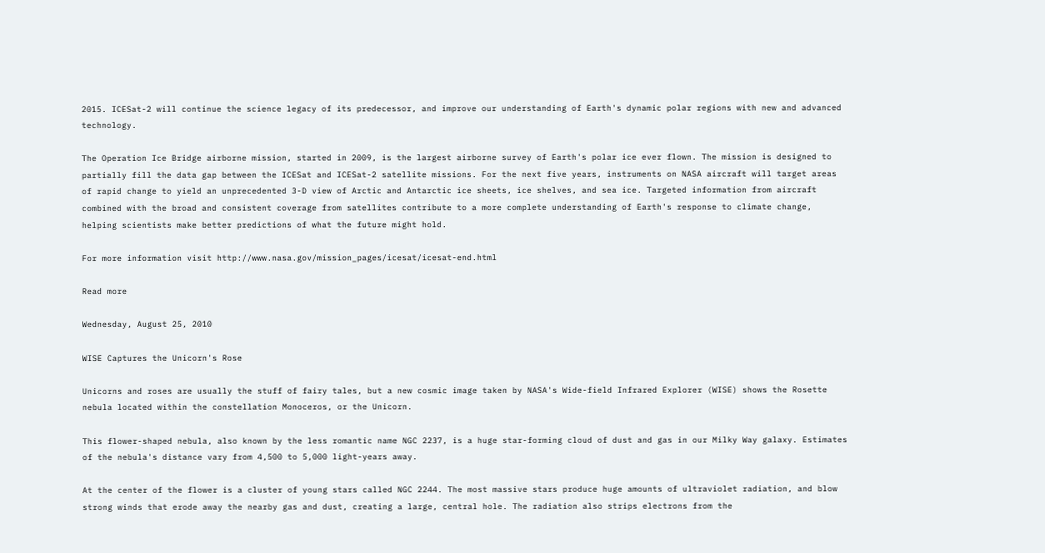2015. ICESat-2 will continue the science legacy of its predecessor, and improve our understanding of Earth's dynamic polar regions with new and advanced technology.

The Operation Ice Bridge airborne mission, started in 2009, is the largest airborne survey of Earth's polar ice ever flown. The mission is designed to partially fill the data gap between the ICESat and ICESat-2 satellite missions. For the next five years, instruments on NASA aircraft will target areas of rapid change to yield an unprecedented 3-D view of Arctic and Antarctic ice sheets, ice shelves, and sea ice. Targeted information from aircraft combined with the broad and consistent coverage from satellites contribute to a more complete understanding of Earth's response to climate change, helping scientists make better predictions of what the future might hold.

For more information visit http://www.nasa.gov/mission_pages/icesat/icesat-end.html

Read more

Wednesday, August 25, 2010

WISE Captures the Unicorn's Rose

Unicorns and roses are usually the stuff of fairy tales, but a new cosmic image taken by NASA's Wide-field Infrared Explorer (WISE) shows the Rosette nebula located within the constellation Monoceros, or the Unicorn.

This flower-shaped nebula, also known by the less romantic name NGC 2237, is a huge star-forming cloud of dust and gas in our Milky Way galaxy. Estimates of the nebula's distance vary from 4,500 to 5,000 light-years away.

At the center of the flower is a cluster of young stars called NGC 2244. The most massive stars produce huge amounts of ultraviolet radiation, and blow strong winds that erode away the nearby gas and dust, creating a large, central hole. The radiation also strips electrons from the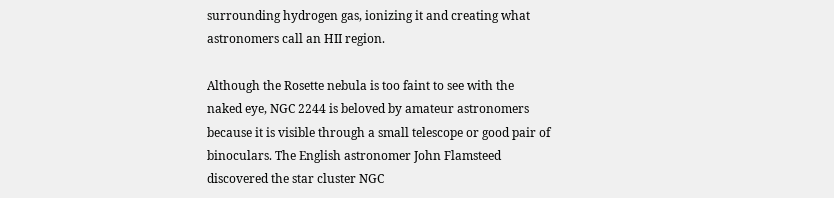surrounding hydrogen gas, ionizing it and creating what astronomers call an HII region.

Although the Rosette nebula is too faint to see with the naked eye, NGC 2244 is beloved by amateur astronomers because it is visible through a small telescope or good pair of binoculars. The English astronomer John Flamsteed discovered the star cluster NGC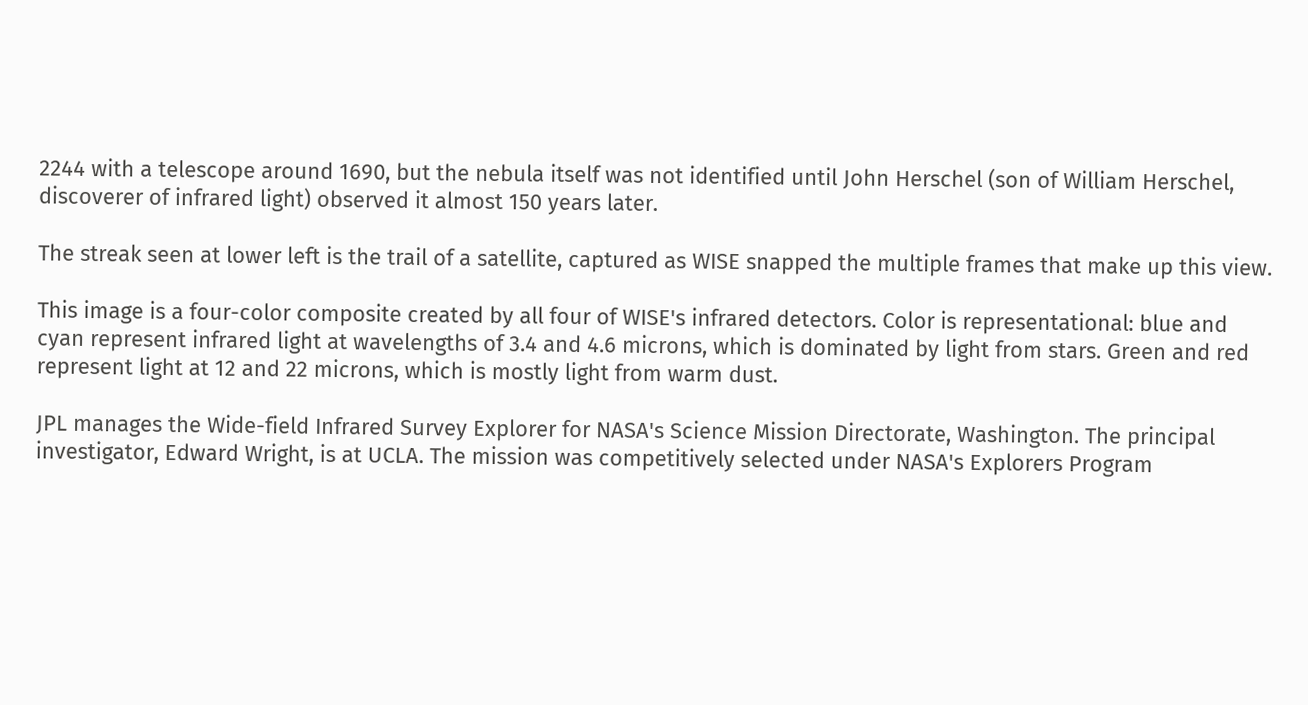2244 with a telescope around 1690, but the nebula itself was not identified until John Herschel (son of William Herschel, discoverer of infrared light) observed it almost 150 years later.

The streak seen at lower left is the trail of a satellite, captured as WISE snapped the multiple frames that make up this view.

This image is a four-color composite created by all four of WISE's infrared detectors. Color is representational: blue and cyan represent infrared light at wavelengths of 3.4 and 4.6 microns, which is dominated by light from stars. Green and red represent light at 12 and 22 microns, which is mostly light from warm dust.

JPL manages the Wide-field Infrared Survey Explorer for NASA's Science Mission Directorate, Washington. The principal investigator, Edward Wright, is at UCLA. The mission was competitively selected under NASA's Explorers Program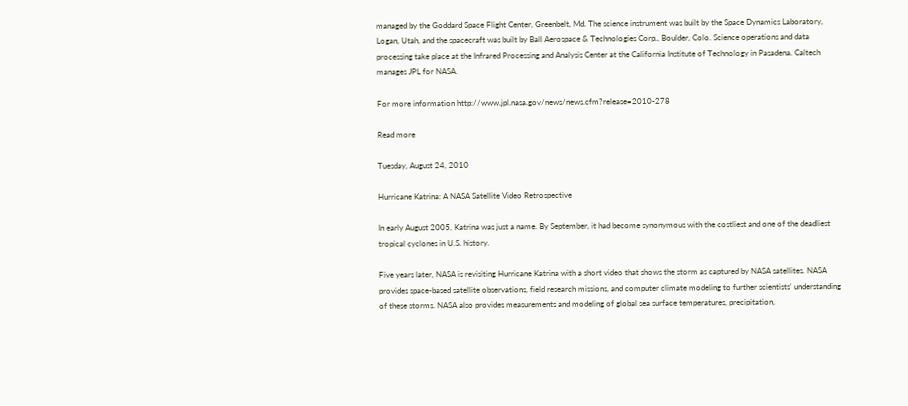managed by the Goddard Space Flight Center, Greenbelt, Md. The science instrument was built by the Space Dynamics Laboratory, Logan, Utah, and the spacecraft was built by Ball Aerospace & Technologies Corp., Boulder, Colo. Science operations and data processing take place at the Infrared Processing and Analysis Center at the California Institute of Technology in Pasadena. Caltech manages JPL for NASA.

For more information http://www.jpl.nasa.gov/news/news.cfm?release=2010-278

Read more

Tuesday, August 24, 2010

Hurricane Katrina: A NASA Satellite Video Retrospective

In early August 2005, Katrina was just a name. By September, it had become synonymous with the costliest and one of the deadliest tropical cyclones in U.S. history.

Five years later, NASA is revisiting Hurricane Katrina with a short video that shows the storm as captured by NASA satellites. NASA provides space-based satellite observations, field research missions, and computer climate modeling to further scientists' understanding of these storms. NASA also provides measurements and modeling of global sea surface temperatures, precipitation,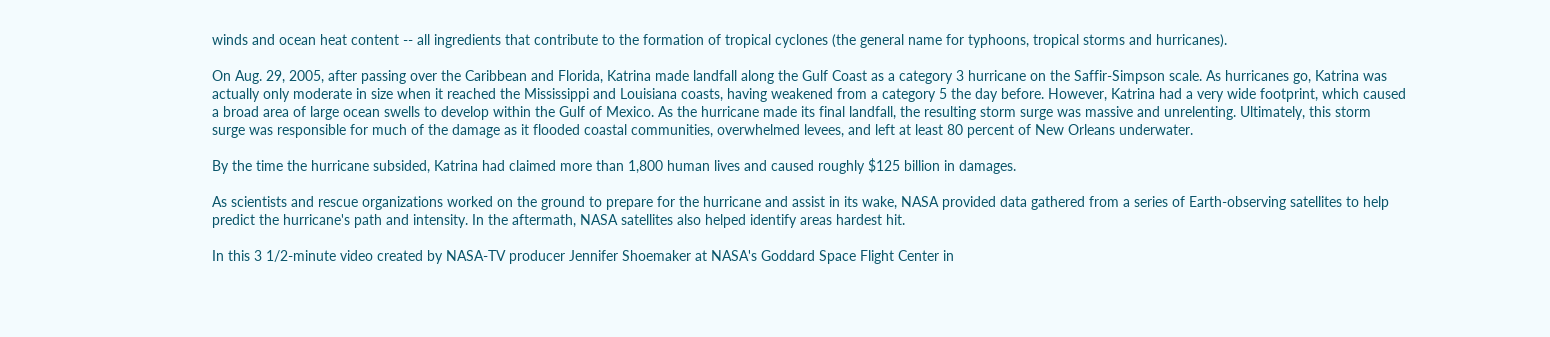winds and ocean heat content -- all ingredients that contribute to the formation of tropical cyclones (the general name for typhoons, tropical storms and hurricanes).

On Aug. 29, 2005, after passing over the Caribbean and Florida, Katrina made landfall along the Gulf Coast as a category 3 hurricane on the Saffir-Simpson scale. As hurricanes go, Katrina was actually only moderate in size when it reached the Mississippi and Louisiana coasts, having weakened from a category 5 the day before. However, Katrina had a very wide footprint, which caused a broad area of large ocean swells to develop within the Gulf of Mexico. As the hurricane made its final landfall, the resulting storm surge was massive and unrelenting. Ultimately, this storm surge was responsible for much of the damage as it flooded coastal communities, overwhelmed levees, and left at least 80 percent of New Orleans underwater.

By the time the hurricane subsided, Katrina had claimed more than 1,800 human lives and caused roughly $125 billion in damages.

As scientists and rescue organizations worked on the ground to prepare for the hurricane and assist in its wake, NASA provided data gathered from a series of Earth-observing satellites to help predict the hurricane's path and intensity. In the aftermath, NASA satellites also helped identify areas hardest hit.

In this 3 1/2-minute video created by NASA-TV producer Jennifer Shoemaker at NASA's Goddard Space Flight Center in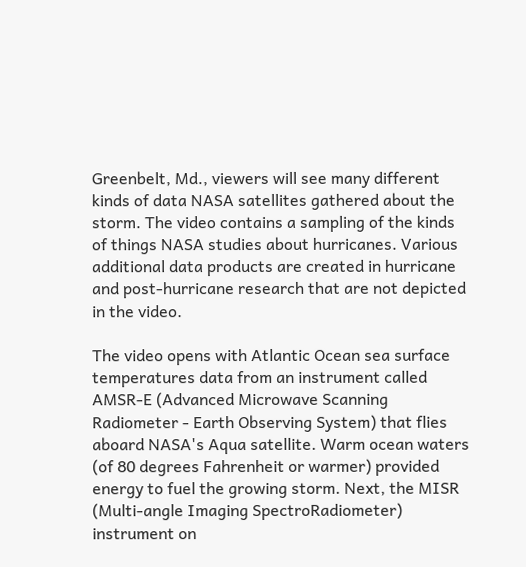Greenbelt, Md., viewers will see many different kinds of data NASA satellites gathered about the storm. The video contains a sampling of the kinds of things NASA studies about hurricanes. Various additional data products are created in hurricane and post-hurricane research that are not depicted in the video.

The video opens with Atlantic Ocean sea surface temperatures data from an instrument called AMSR-E (Advanced Microwave Scanning Radiometer - Earth Observing System) that flies aboard NASA's Aqua satellite. Warm ocean waters (of 80 degrees Fahrenheit or warmer) provided energy to fuel the growing storm. Next, the MISR (Multi-angle Imaging SpectroRadiometer) instrument on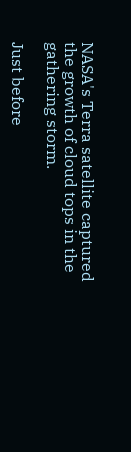NASA's Terra satellite captured the growth of cloud tops in the gathering storm.

Just before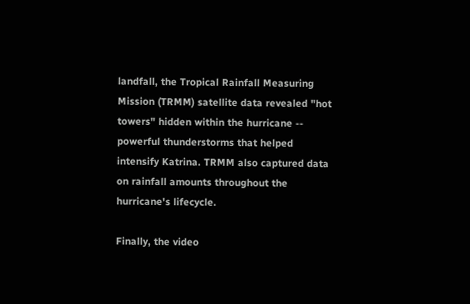landfall, the Tropical Rainfall Measuring Mission (TRMM) satellite data revealed "hot towers" hidden within the hurricane -- powerful thunderstorms that helped intensify Katrina. TRMM also captured data on rainfall amounts throughout the hurricane's lifecycle.

Finally, the video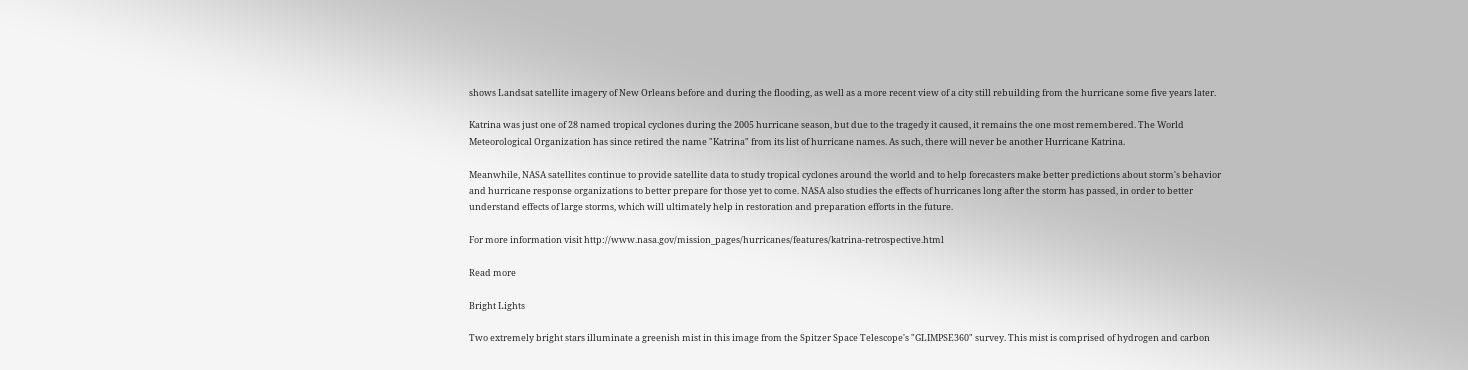shows Landsat satellite imagery of New Orleans before and during the flooding, as well as a more recent view of a city still rebuilding from the hurricane some five years later.

Katrina was just one of 28 named tropical cyclones during the 2005 hurricane season, but due to the tragedy it caused, it remains the one most remembered. The World Meteorological Organization has since retired the name "Katrina" from its list of hurricane names. As such, there will never be another Hurricane Katrina.

Meanwhile, NASA satellites continue to provide satellite data to study tropical cyclones around the world and to help forecasters make better predictions about storm's behavior and hurricane response organizations to better prepare for those yet to come. NASA also studies the effects of hurricanes long after the storm has passed, in order to better understand effects of large storms, which will ultimately help in restoration and preparation efforts in the future.

For more information visit http://www.nasa.gov/mission_pages/hurricanes/features/katrina-retrospective.html

Read more

Bright Lights

Two extremely bright stars illuminate a greenish mist in this image from the Spitzer Space Telescope's "GLIMPSE360" survey. This mist is comprised of hydrogen and carbon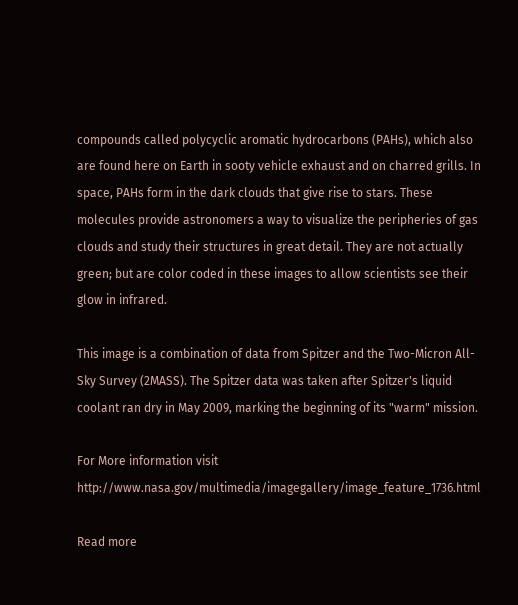compounds called polycyclic aromatic hydrocarbons (PAHs), which also are found here on Earth in sooty vehicle exhaust and on charred grills. In space, PAHs form in the dark clouds that give rise to stars. These molecules provide astronomers a way to visualize the peripheries of gas clouds and study their structures in great detail. They are not actually green; but are color coded in these images to allow scientists see their glow in infrared.

This image is a combination of data from Spitzer and the Two-Micron All-Sky Survey (2MASS). The Spitzer data was taken after Spitzer's liquid coolant ran dry in May 2009, marking the beginning of its "warm" mission.

For More information visit http://www.nasa.gov/multimedia/imagegallery/image_feature_1736.html

Read more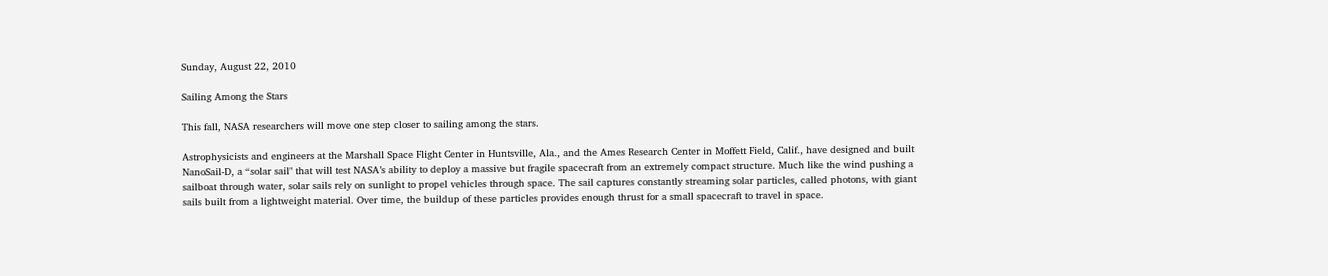Sunday, August 22, 2010

Sailing Among the Stars

This fall, NASA researchers will move one step closer to sailing among the stars.

Astrophysicists and engineers at the Marshall Space Flight Center in Huntsville, Ala., and the Ames Research Center in Moffett Field, Calif., have designed and built NanoSail-D, a “solar sail" that will test NASA’s ability to deploy a massive but fragile spacecraft from an extremely compact structure. Much like the wind pushing a sailboat through water, solar sails rely on sunlight to propel vehicles through space. The sail captures constantly streaming solar particles, called photons, with giant sails built from a lightweight material. Over time, the buildup of these particles provides enough thrust for a small spacecraft to travel in space.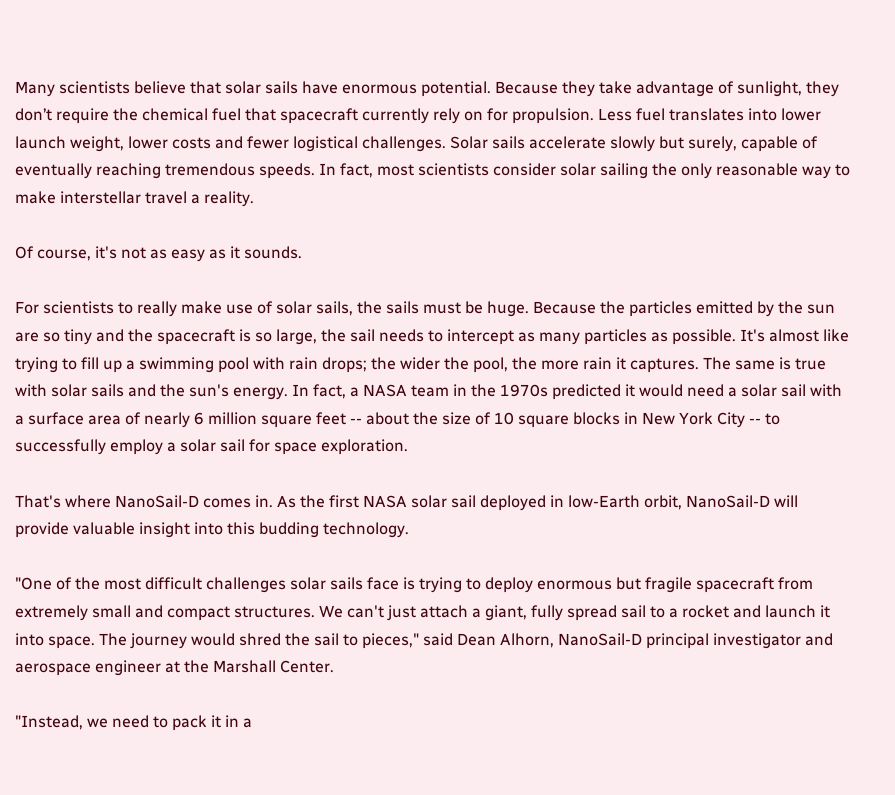Many scientists believe that solar sails have enormous potential. Because they take advantage of sunlight, they don’t require the chemical fuel that spacecraft currently rely on for propulsion. Less fuel translates into lower launch weight, lower costs and fewer logistical challenges. Solar sails accelerate slowly but surely, capable of eventually reaching tremendous speeds. In fact, most scientists consider solar sailing the only reasonable way to make interstellar travel a reality.

Of course, it's not as easy as it sounds.

For scientists to really make use of solar sails, the sails must be huge. Because the particles emitted by the sun are so tiny and the spacecraft is so large, the sail needs to intercept as many particles as possible. It's almost like trying to fill up a swimming pool with rain drops; the wider the pool, the more rain it captures. The same is true with solar sails and the sun's energy. In fact, a NASA team in the 1970s predicted it would need a solar sail with a surface area of nearly 6 million square feet -- about the size of 10 square blocks in New York City -- to successfully employ a solar sail for space exploration.

That's where NanoSail-D comes in. As the first NASA solar sail deployed in low-Earth orbit, NanoSail-D will provide valuable insight into this budding technology.

"One of the most difficult challenges solar sails face is trying to deploy enormous but fragile spacecraft from extremely small and compact structures. We can't just attach a giant, fully spread sail to a rocket and launch it into space. The journey would shred the sail to pieces," said Dean Alhorn, NanoSail-D principal investigator and aerospace engineer at the Marshall Center.

"Instead, we need to pack it in a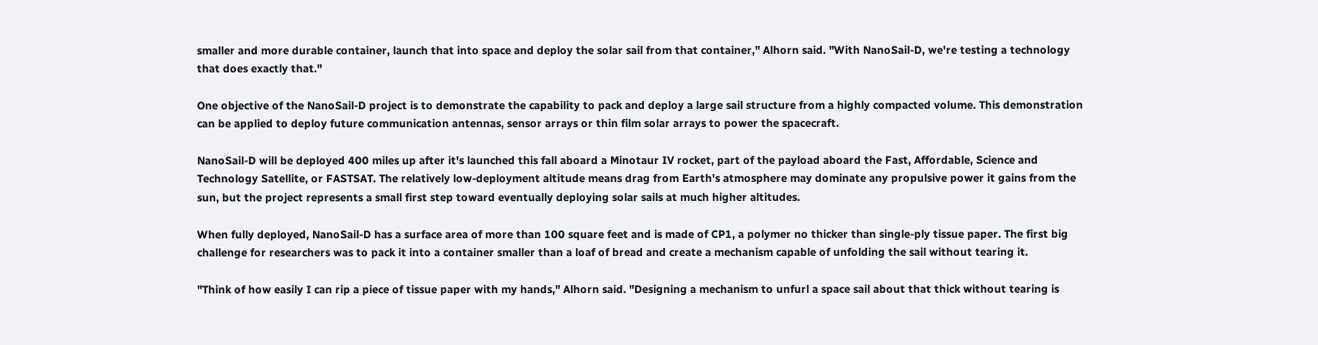smaller and more durable container, launch that into space and deploy the solar sail from that container," Alhorn said. "With NanoSail-D, we're testing a technology that does exactly that."

One objective of the NanoSail-D project is to demonstrate the capability to pack and deploy a large sail structure from a highly compacted volume. This demonstration can be applied to deploy future communication antennas, sensor arrays or thin film solar arrays to power the spacecraft.

NanoSail-D will be deployed 400 miles up after it's launched this fall aboard a Minotaur IV rocket, part of the payload aboard the Fast, Affordable, Science and Technology Satellite, or FASTSAT. The relatively low-deployment altitude means drag from Earth's atmosphere may dominate any propulsive power it gains from the sun, but the project represents a small first step toward eventually deploying solar sails at much higher altitudes.

When fully deployed, NanoSail-D has a surface area of more than 100 square feet and is made of CP1, a polymer no thicker than single-ply tissue paper. The first big challenge for researchers was to pack it into a container smaller than a loaf of bread and create a mechanism capable of unfolding the sail without tearing it.

"Think of how easily I can rip a piece of tissue paper with my hands," Alhorn said. "Designing a mechanism to unfurl a space sail about that thick without tearing is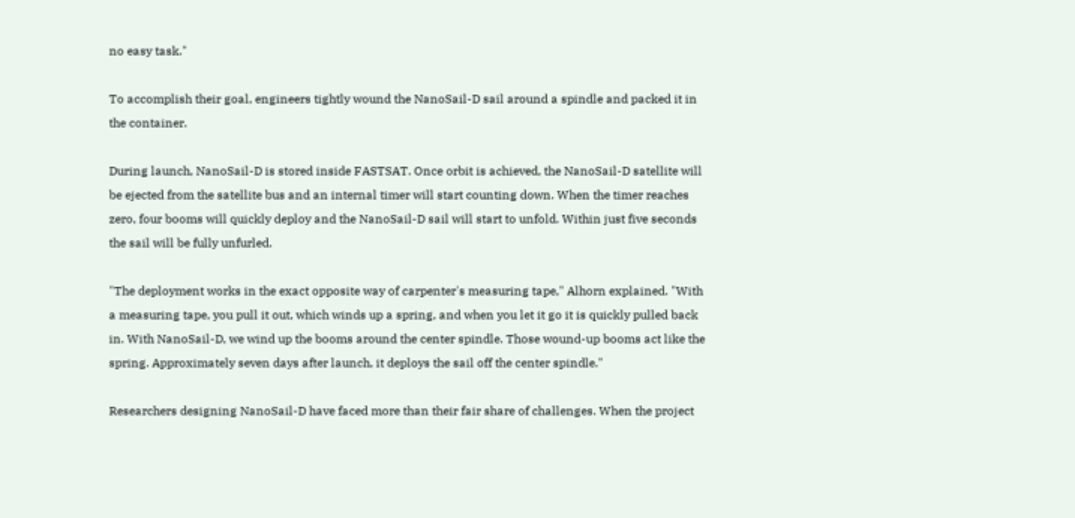no easy task."

To accomplish their goal, engineers tightly wound the NanoSail-D sail around a spindle and packed it in the container.

During launch, NanoSail-D is stored inside FASTSAT. Once orbit is achieved, the NanoSail-D satellite will be ejected from the satellite bus and an internal timer will start counting down. When the timer reaches zero, four booms will quickly deploy and the NanoSail-D sail will start to unfold. Within just five seconds the sail will be fully unfurled.

"The deployment works in the exact opposite way of carpenter's measuring tape," Alhorn explained. "With a measuring tape, you pull it out, which winds up a spring, and when you let it go it is quickly pulled back in. With NanoSail-D, we wind up the booms around the center spindle. Those wound-up booms act like the spring. Approximately seven days after launch, it deploys the sail off the center spindle."

Researchers designing NanoSail-D have faced more than their fair share of challenges. When the project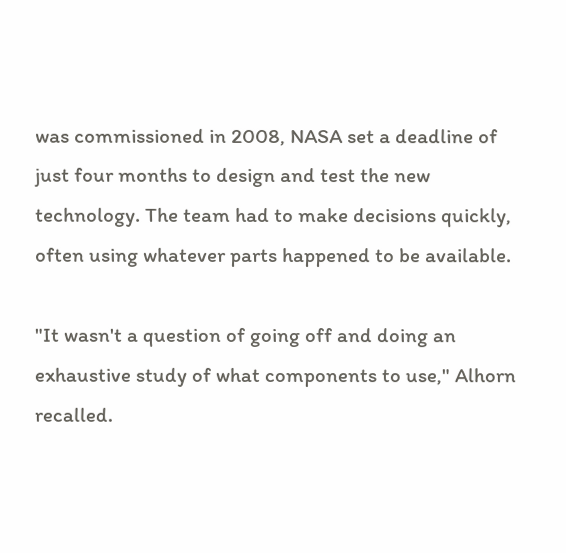was commissioned in 2008, NASA set a deadline of just four months to design and test the new technology. The team had to make decisions quickly, often using whatever parts happened to be available.

"It wasn't a question of going off and doing an exhaustive study of what components to use," Alhorn recalled.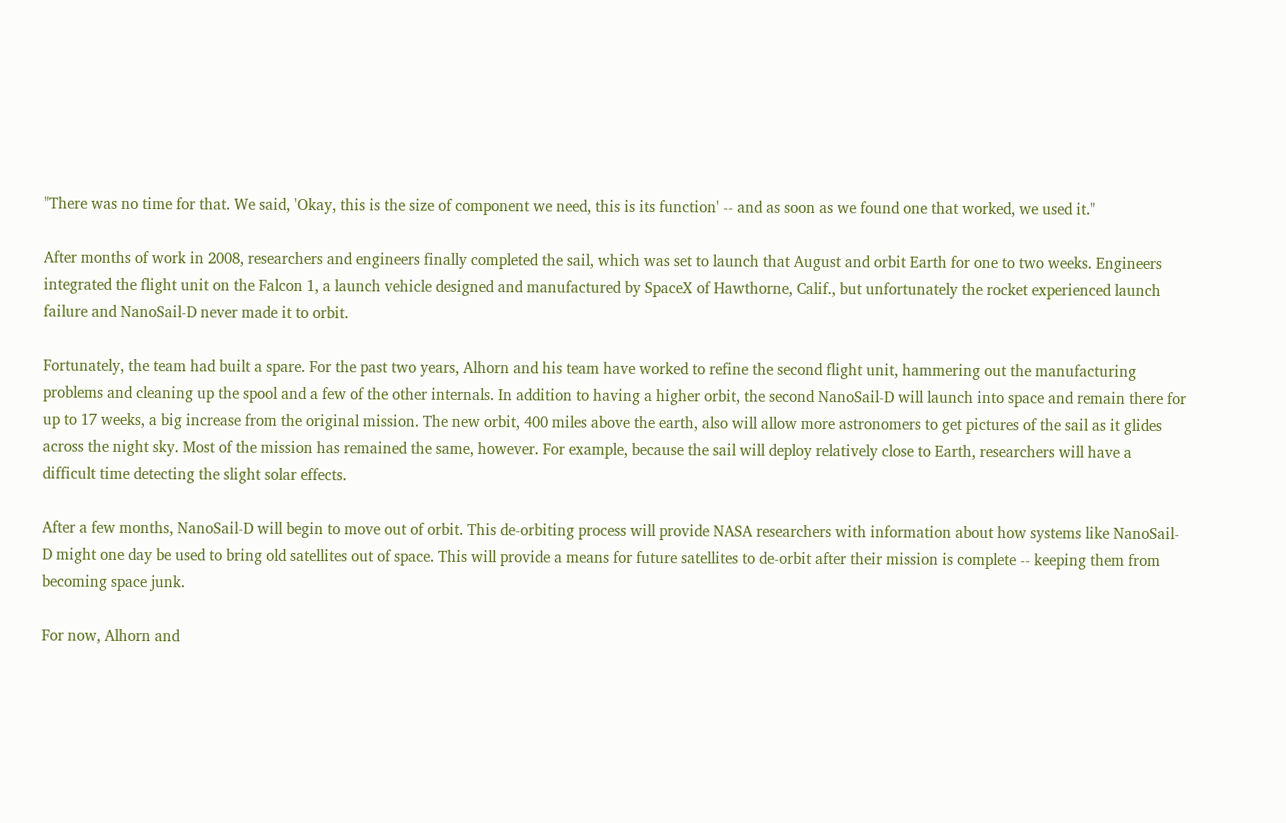"There was no time for that. We said, 'Okay, this is the size of component we need, this is its function' -- and as soon as we found one that worked, we used it."

After months of work in 2008, researchers and engineers finally completed the sail, which was set to launch that August and orbit Earth for one to two weeks. Engineers integrated the flight unit on the Falcon 1, a launch vehicle designed and manufactured by SpaceX of Hawthorne, Calif., but unfortunately the rocket experienced launch failure and NanoSail-D never made it to orbit.

Fortunately, the team had built a spare. For the past two years, Alhorn and his team have worked to refine the second flight unit, hammering out the manufacturing problems and cleaning up the spool and a few of the other internals. In addition to having a higher orbit, the second NanoSail-D will launch into space and remain there for up to 17 weeks, a big increase from the original mission. The new orbit, 400 miles above the earth, also will allow more astronomers to get pictures of the sail as it glides across the night sky. Most of the mission has remained the same, however. For example, because the sail will deploy relatively close to Earth, researchers will have a difficult time detecting the slight solar effects.

After a few months, NanoSail-D will begin to move out of orbit. This de-orbiting process will provide NASA researchers with information about how systems like NanoSail-D might one day be used to bring old satellites out of space. This will provide a means for future satellites to de-orbit after their mission is complete -- keeping them from becoming space junk.

For now, Alhorn and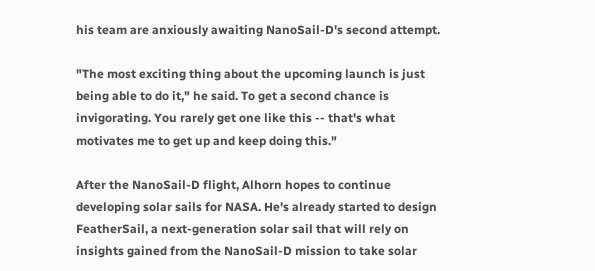his team are anxiously awaiting NanoSail-D's second attempt.

"The most exciting thing about the upcoming launch is just being able to do it," he said. To get a second chance is invigorating. You rarely get one like this -- that's what motivates me to get up and keep doing this."

After the NanoSail-D flight, Alhorn hopes to continue developing solar sails for NASA. He's already started to design FeatherSail, a next-generation solar sail that will rely on insights gained from the NanoSail-D mission to take solar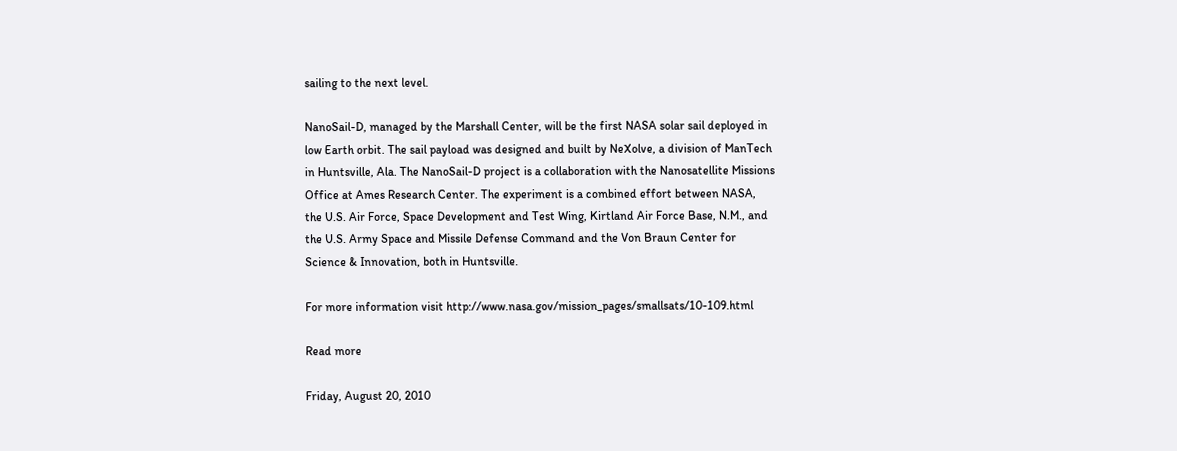sailing to the next level.

NanoSail-D, managed by the Marshall Center, will be the first NASA solar sail deployed in low Earth orbit. The sail payload was designed and built by NeXolve, a division of ManTech in Huntsville, Ala. The NanoSail-D project is a collaboration with the Nanosatellite Missions Office at Ames Research Center. The experiment is a combined effort between NASA, the U.S. Air Force, Space Development and Test Wing, Kirtland Air Force Base, N.M., and the U.S. Army Space and Missile Defense Command and the Von Braun Center for Science & Innovation, both in Huntsville.

For more information visit http://www.nasa.gov/mission_pages/smallsats/10-109.html

Read more

Friday, August 20, 2010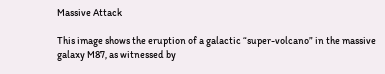Massive Attack

This image shows the eruption of a galactic “super-volcano” in the massive galaxy M87, as witnessed by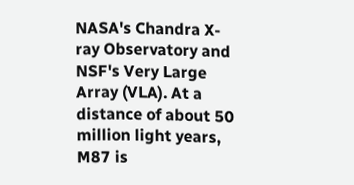NASA's Chandra X-ray Observatory and NSF's Very Large Array (VLA). At a distance of about 50 million light years, M87 is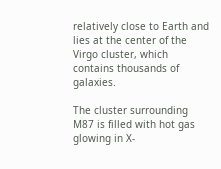relatively close to Earth and lies at the center of the Virgo cluster, which contains thousands of galaxies.

The cluster surrounding M87 is filled with hot gas glowing in X-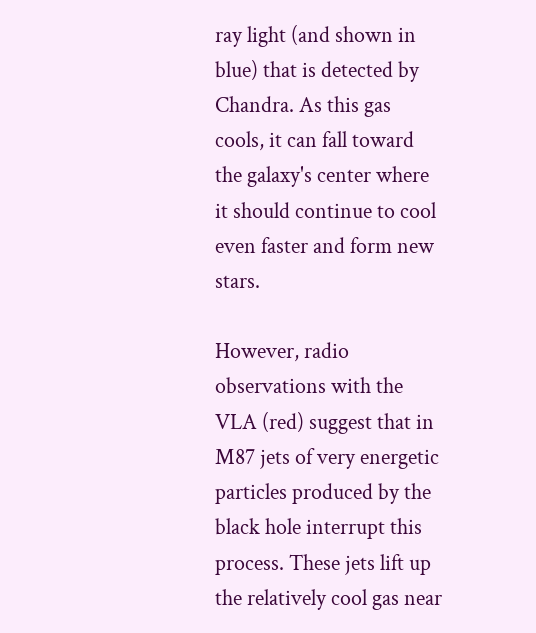ray light (and shown in blue) that is detected by Chandra. As this gas cools, it can fall toward the galaxy's center where it should continue to cool even faster and form new stars.

However, radio observations with the VLA (red) suggest that in M87 jets of very energetic particles produced by the black hole interrupt this process. These jets lift up the relatively cool gas near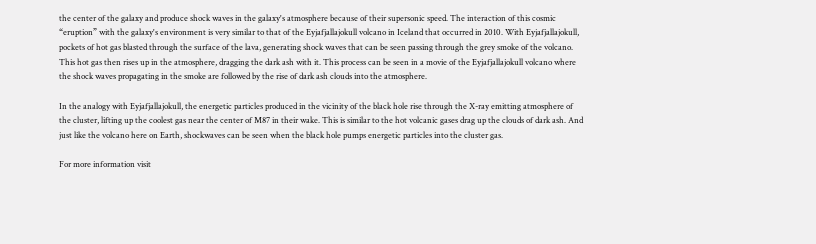the center of the galaxy and produce shock waves in the galaxy's atmosphere because of their supersonic speed. The interaction of this cosmic “eruption” with the galaxy's environment is very similar to that of the Eyjafjallajokull volcano in Iceland that occurred in 2010. With Eyjafjallajokull, pockets of hot gas blasted through the surface of the lava, generating shock waves that can be seen passing through the grey smoke of the volcano. This hot gas then rises up in the atmosphere, dragging the dark ash with it. This process can be seen in a movie of the Eyjafjallajokull volcano where the shock waves propagating in the smoke are followed by the rise of dark ash clouds into the atmosphere.

In the analogy with Eyjafjallajokull, the energetic particles produced in the vicinity of the black hole rise through the X-ray emitting atmosphere of the cluster, lifting up the coolest gas near the center of M87 in their wake. This is similar to the hot volcanic gases drag up the clouds of dark ash. And just like the volcano here on Earth, shockwaves can be seen when the black hole pumps energetic particles into the cluster gas.

For more information visit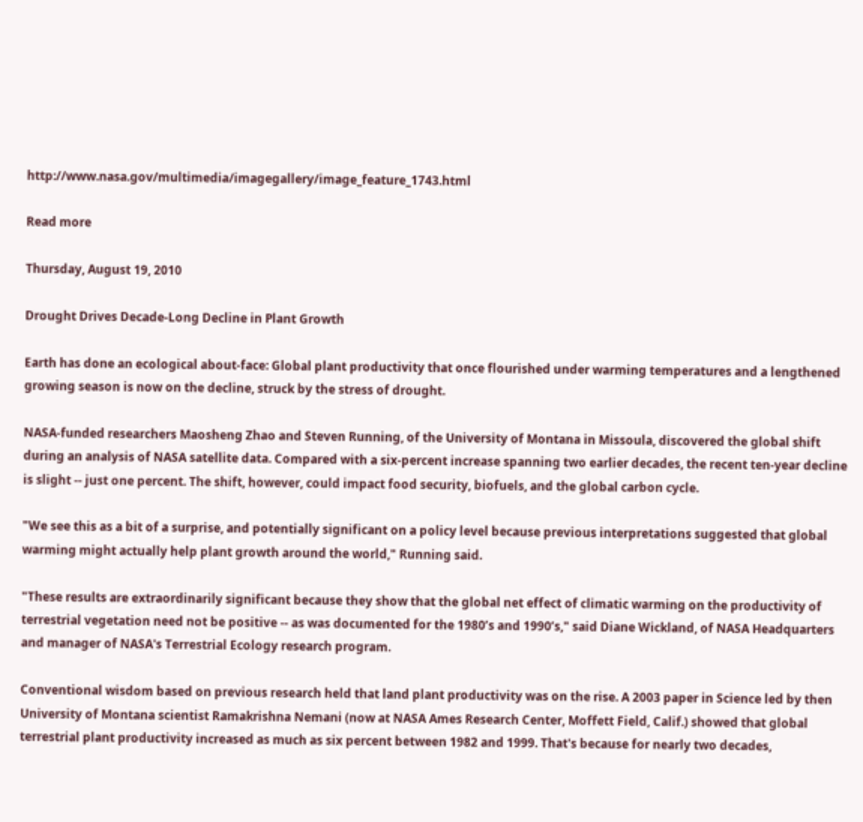http://www.nasa.gov/multimedia/imagegallery/image_feature_1743.html

Read more

Thursday, August 19, 2010

Drought Drives Decade-Long Decline in Plant Growth

Earth has done an ecological about-face: Global plant productivity that once flourished under warming temperatures and a lengthened growing season is now on the decline, struck by the stress of drought.

NASA-funded researchers Maosheng Zhao and Steven Running, of the University of Montana in Missoula, discovered the global shift during an analysis of NASA satellite data. Compared with a six-percent increase spanning two earlier decades, the recent ten-year decline is slight -- just one percent. The shift, however, could impact food security, biofuels, and the global carbon cycle.

"We see this as a bit of a surprise, and potentially significant on a policy level because previous interpretations suggested that global warming might actually help plant growth around the world," Running said.

"These results are extraordinarily significant because they show that the global net effect of climatic warming on the productivity of terrestrial vegetation need not be positive -- as was documented for the 1980’s and 1990’s," said Diane Wickland, of NASA Headquarters and manager of NASA's Terrestrial Ecology research program.

Conventional wisdom based on previous research held that land plant productivity was on the rise. A 2003 paper in Science led by then University of Montana scientist Ramakrishna Nemani (now at NASA Ames Research Center, Moffett Field, Calif.) showed that global terrestrial plant productivity increased as much as six percent between 1982 and 1999. That's because for nearly two decades,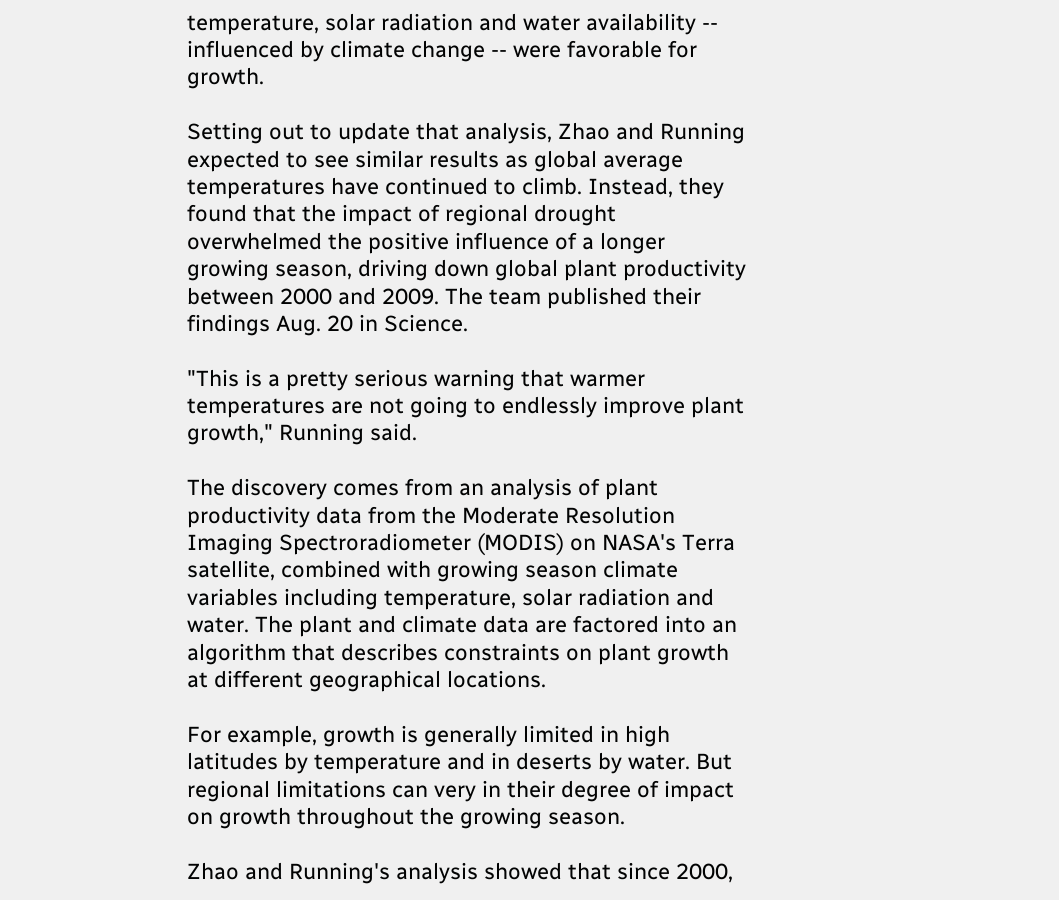temperature, solar radiation and water availability -- influenced by climate change -- were favorable for growth.

Setting out to update that analysis, Zhao and Running expected to see similar results as global average temperatures have continued to climb. Instead, they found that the impact of regional drought overwhelmed the positive influence of a longer growing season, driving down global plant productivity between 2000 and 2009. The team published their findings Aug. 20 in Science.

"This is a pretty serious warning that warmer temperatures are not going to endlessly improve plant growth," Running said.

The discovery comes from an analysis of plant productivity data from the Moderate Resolution Imaging Spectroradiometer (MODIS) on NASA's Terra satellite, combined with growing season climate variables including temperature, solar radiation and water. The plant and climate data are factored into an algorithm that describes constraints on plant growth at different geographical locations.

For example, growth is generally limited in high latitudes by temperature and in deserts by water. But regional limitations can very in their degree of impact on growth throughout the growing season.

Zhao and Running's analysis showed that since 2000,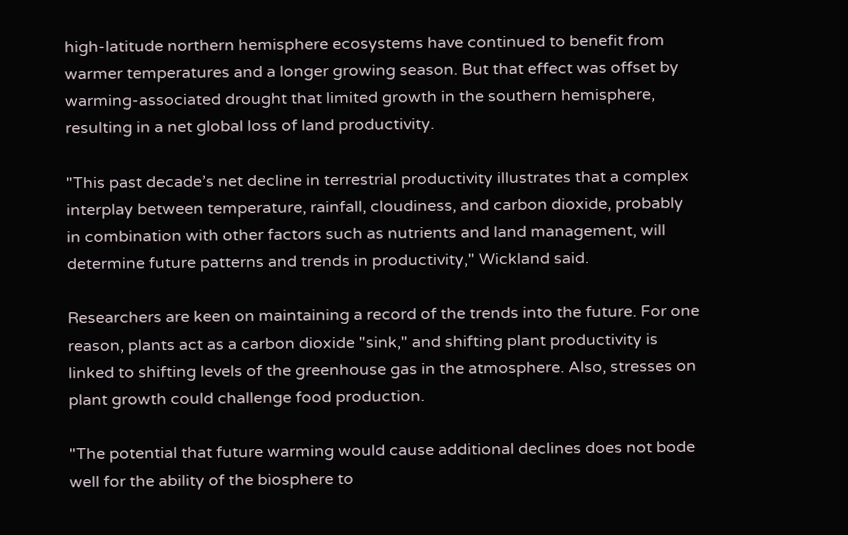high-latitude northern hemisphere ecosystems have continued to benefit from warmer temperatures and a longer growing season. But that effect was offset by warming-associated drought that limited growth in the southern hemisphere, resulting in a net global loss of land productivity.

"This past decade’s net decline in terrestrial productivity illustrates that a complex interplay between temperature, rainfall, cloudiness, and carbon dioxide, probably in combination with other factors such as nutrients and land management, will determine future patterns and trends in productivity," Wickland said.

Researchers are keen on maintaining a record of the trends into the future. For one reason, plants act as a carbon dioxide "sink," and shifting plant productivity is linked to shifting levels of the greenhouse gas in the atmosphere. Also, stresses on plant growth could challenge food production.

"The potential that future warming would cause additional declines does not bode well for the ability of the biosphere to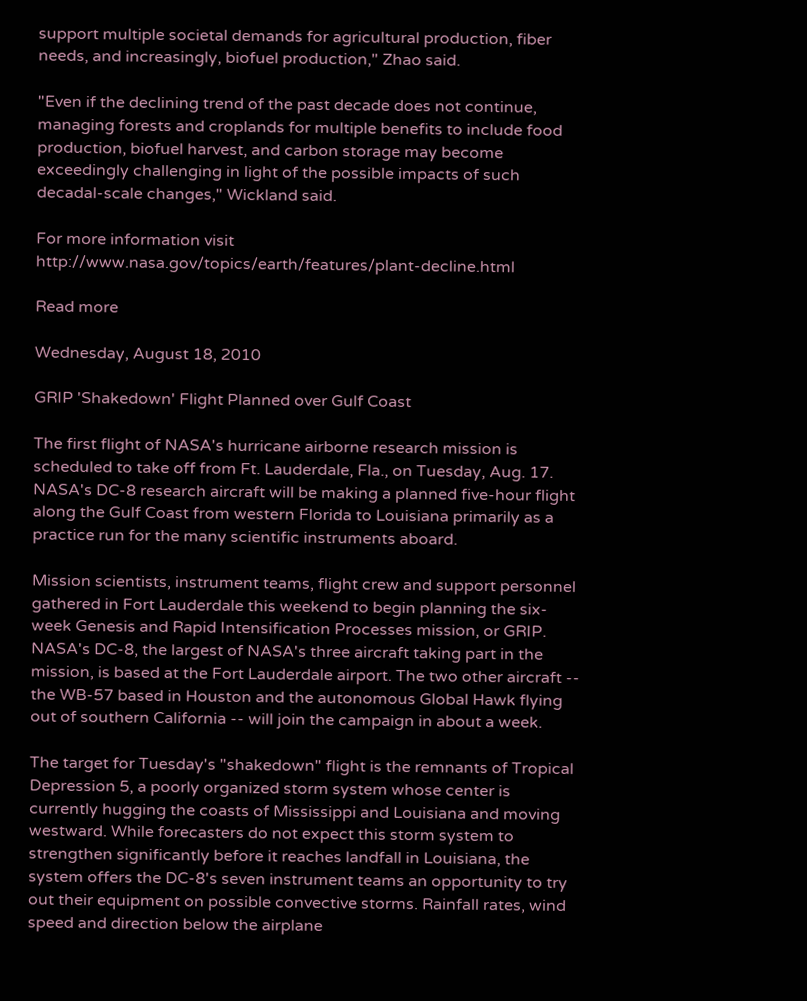support multiple societal demands for agricultural production, fiber needs, and increasingly, biofuel production," Zhao said.

"Even if the declining trend of the past decade does not continue, managing forests and croplands for multiple benefits to include food production, biofuel harvest, and carbon storage may become exceedingly challenging in light of the possible impacts of such decadal-scale changes," Wickland said.

For more information visit http://www.nasa.gov/topics/earth/features/plant-decline.html

Read more

Wednesday, August 18, 2010

GRIP 'Shakedown' Flight Planned over Gulf Coast

The first flight of NASA's hurricane airborne research mission is scheduled to take off from Ft. Lauderdale, Fla., on Tuesday, Aug. 17. NASA's DC-8 research aircraft will be making a planned five-hour flight along the Gulf Coast from western Florida to Louisiana primarily as a practice run for the many scientific instruments aboard.

Mission scientists, instrument teams, flight crew and support personnel gathered in Fort Lauderdale this weekend to begin planning the six-week Genesis and Rapid Intensification Processes mission, or GRIP. NASA's DC-8, the largest of NASA's three aircraft taking part in the mission, is based at the Fort Lauderdale airport. The two other aircraft -- the WB-57 based in Houston and the autonomous Global Hawk flying out of southern California -- will join the campaign in about a week.

The target for Tuesday's "shakedown" flight is the remnants of Tropical Depression 5, a poorly organized storm system whose center is currently hugging the coasts of Mississippi and Louisiana and moving westward. While forecasters do not expect this storm system to strengthen significantly before it reaches landfall in Louisiana, the system offers the DC-8's seven instrument teams an opportunity to try out their equipment on possible convective storms. Rainfall rates, wind speed and direction below the airplane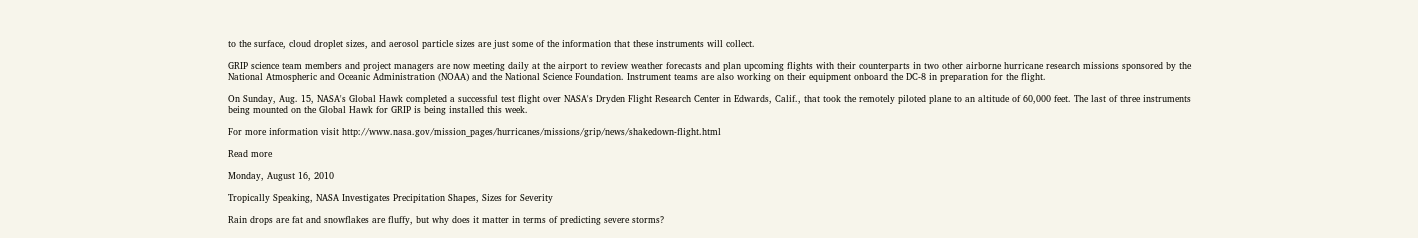to the surface, cloud droplet sizes, and aerosol particle sizes are just some of the information that these instruments will collect.

GRIP science team members and project managers are now meeting daily at the airport to review weather forecasts and plan upcoming flights with their counterparts in two other airborne hurricane research missions sponsored by the National Atmospheric and Oceanic Administration (NOAA) and the National Science Foundation. Instrument teams are also working on their equipment onboard the DC-8 in preparation for the flight.

On Sunday, Aug. 15, NASA's Global Hawk completed a successful test flight over NASA's Dryden Flight Research Center in Edwards, Calif., that took the remotely piloted plane to an altitude of 60,000 feet. The last of three instruments being mounted on the Global Hawk for GRIP is being installed this week.

For more information visit http://www.nasa.gov/mission_pages/hurricanes/missions/grip/news/shakedown-flight.html

Read more

Monday, August 16, 2010

Tropically Speaking, NASA Investigates Precipitation Shapes, Sizes for Severity

Rain drops are fat and snowflakes are fluffy, but why does it matter in terms of predicting severe storms?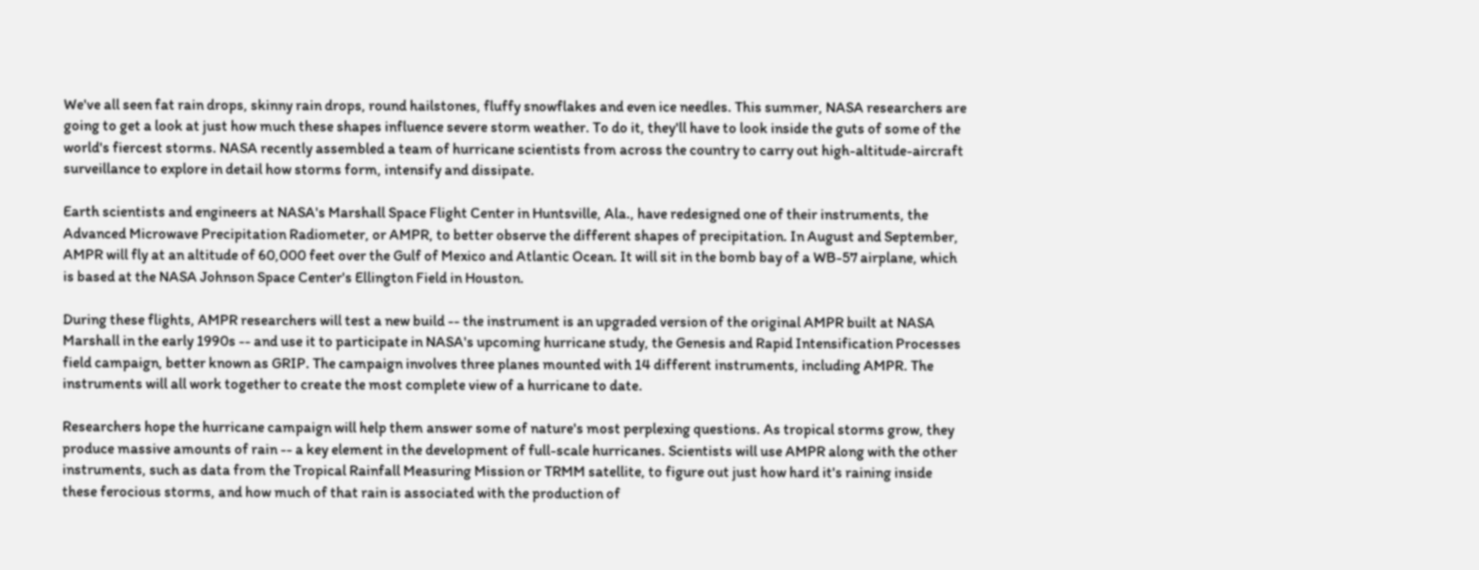We've all seen fat rain drops, skinny rain drops, round hailstones, fluffy snowflakes and even ice needles. This summer, NASA researchers are going to get a look at just how much these shapes influence severe storm weather. To do it, they'll have to look inside the guts of some of the world's fiercest storms. NASA recently assembled a team of hurricane scientists from across the country to carry out high-altitude-aircraft surveillance to explore in detail how storms form, intensify and dissipate.

Earth scientists and engineers at NASA's Marshall Space Flight Center in Huntsville, Ala., have redesigned one of their instruments, the Advanced Microwave Precipitation Radiometer, or AMPR, to better observe the different shapes of precipitation. In August and September, AMPR will fly at an altitude of 60,000 feet over the Gulf of Mexico and Atlantic Ocean. It will sit in the bomb bay of a WB-57 airplane, which is based at the NASA Johnson Space Center's Ellington Field in Houston.

During these flights, AMPR researchers will test a new build -- the instrument is an upgraded version of the original AMPR built at NASA Marshall in the early 1990s -- and use it to participate in NASA's upcoming hurricane study, the Genesis and Rapid Intensification Processes field campaign, better known as GRIP. The campaign involves three planes mounted with 14 different instruments, including AMPR. The instruments will all work together to create the most complete view of a hurricane to date.

Researchers hope the hurricane campaign will help them answer some of nature's most perplexing questions. As tropical storms grow, they produce massive amounts of rain -- a key element in the development of full-scale hurricanes. Scientists will use AMPR along with the other instruments, such as data from the Tropical Rainfall Measuring Mission or TRMM satellite, to figure out just how hard it's raining inside these ferocious storms, and how much of that rain is associated with the production of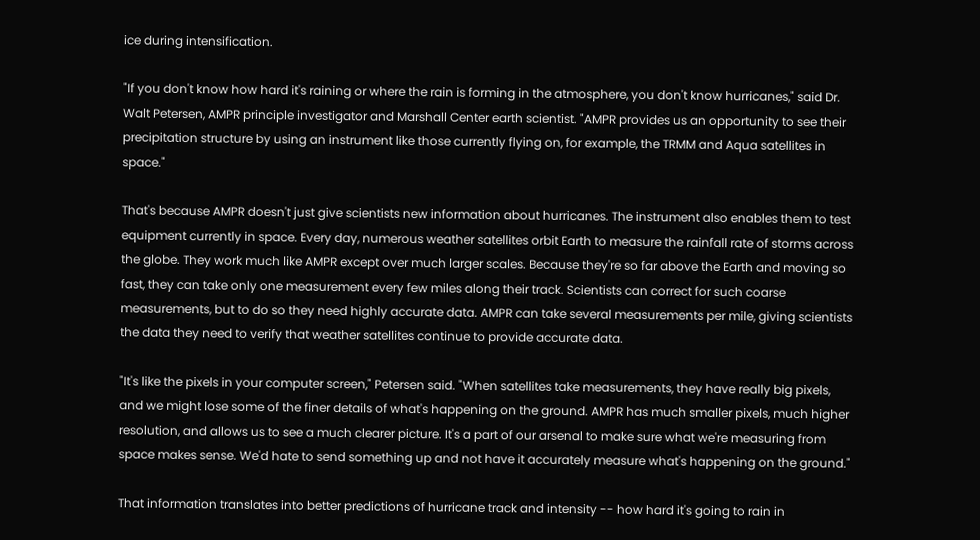ice during intensification.

"If you don't know how hard it's raining or where the rain is forming in the atmosphere, you don't know hurricanes," said Dr. Walt Petersen, AMPR principle investigator and Marshall Center earth scientist. "AMPR provides us an opportunity to see their precipitation structure by using an instrument like those currently flying on, for example, the TRMM and Aqua satellites in space."

That's because AMPR doesn't just give scientists new information about hurricanes. The instrument also enables them to test equipment currently in space. Every day, numerous weather satellites orbit Earth to measure the rainfall rate of storms across the globe. They work much like AMPR except over much larger scales. Because they're so far above the Earth and moving so fast, they can take only one measurement every few miles along their track. Scientists can correct for such coarse measurements, but to do so they need highly accurate data. AMPR can take several measurements per mile, giving scientists the data they need to verify that weather satellites continue to provide accurate data.

"It's like the pixels in your computer screen," Petersen said. "When satellites take measurements, they have really big pixels, and we might lose some of the finer details of what's happening on the ground. AMPR has much smaller pixels, much higher resolution, and allows us to see a much clearer picture. It's a part of our arsenal to make sure what we're measuring from space makes sense. We'd hate to send something up and not have it accurately measure what's happening on the ground."

That information translates into better predictions of hurricane track and intensity -- how hard it's going to rain in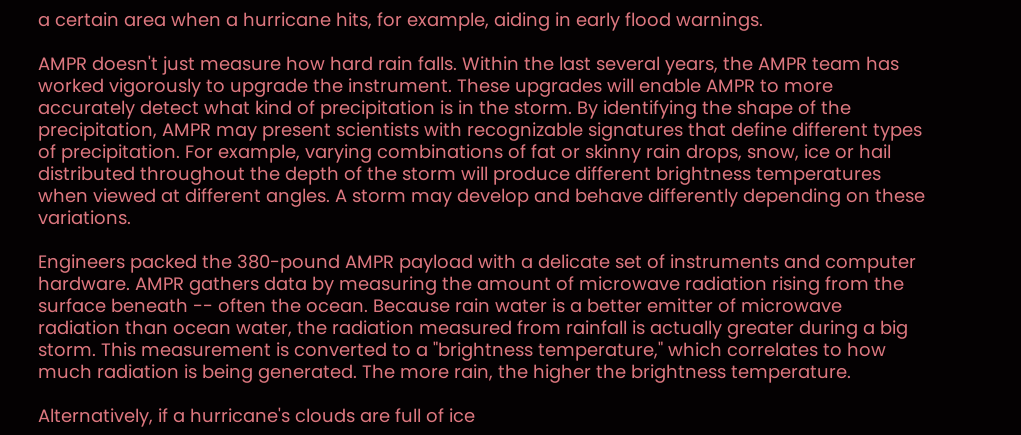a certain area when a hurricane hits, for example, aiding in early flood warnings.

AMPR doesn't just measure how hard rain falls. Within the last several years, the AMPR team has worked vigorously to upgrade the instrument. These upgrades will enable AMPR to more accurately detect what kind of precipitation is in the storm. By identifying the shape of the precipitation, AMPR may present scientists with recognizable signatures that define different types of precipitation. For example, varying combinations of fat or skinny rain drops, snow, ice or hail distributed throughout the depth of the storm will produce different brightness temperatures when viewed at different angles. A storm may develop and behave differently depending on these variations.

Engineers packed the 380-pound AMPR payload with a delicate set of instruments and computer hardware. AMPR gathers data by measuring the amount of microwave radiation rising from the surface beneath -- often the ocean. Because rain water is a better emitter of microwave radiation than ocean water, the radiation measured from rainfall is actually greater during a big storm. This measurement is converted to a "brightness temperature," which correlates to how much radiation is being generated. The more rain, the higher the brightness temperature.

Alternatively, if a hurricane's clouds are full of ice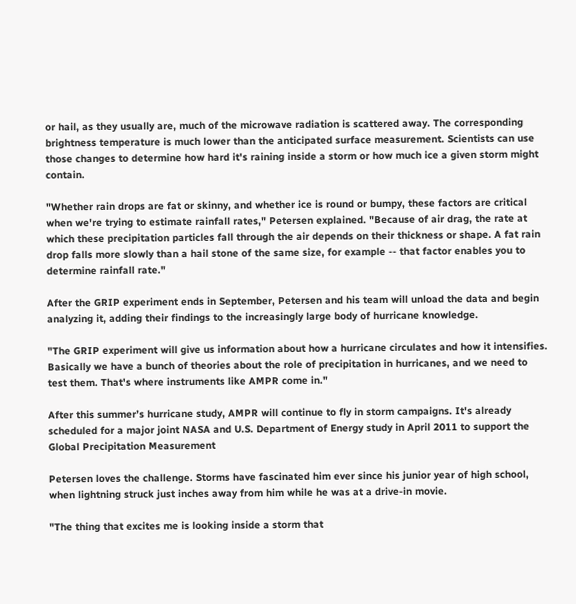or hail, as they usually are, much of the microwave radiation is scattered away. The corresponding brightness temperature is much lower than the anticipated surface measurement. Scientists can use those changes to determine how hard it's raining inside a storm or how much ice a given storm might contain.

"Whether rain drops are fat or skinny, and whether ice is round or bumpy, these factors are critical when we're trying to estimate rainfall rates," Petersen explained. "Because of air drag, the rate at which these precipitation particles fall through the air depends on their thickness or shape. A fat rain drop falls more slowly than a hail stone of the same size, for example -- that factor enables you to determine rainfall rate."

After the GRIP experiment ends in September, Petersen and his team will unload the data and begin analyzing it, adding their findings to the increasingly large body of hurricane knowledge.

"The GRIP experiment will give us information about how a hurricane circulates and how it intensifies. Basically we have a bunch of theories about the role of precipitation in hurricanes, and we need to test them. That's where instruments like AMPR come in."

After this summer’s hurricane study, AMPR will continue to fly in storm campaigns. It's already scheduled for a major joint NASA and U.S. Department of Energy study in April 2011 to support the Global Precipitation Measurement

Petersen loves the challenge. Storms have fascinated him ever since his junior year of high school, when lightning struck just inches away from him while he was at a drive-in movie.

"The thing that excites me is looking inside a storm that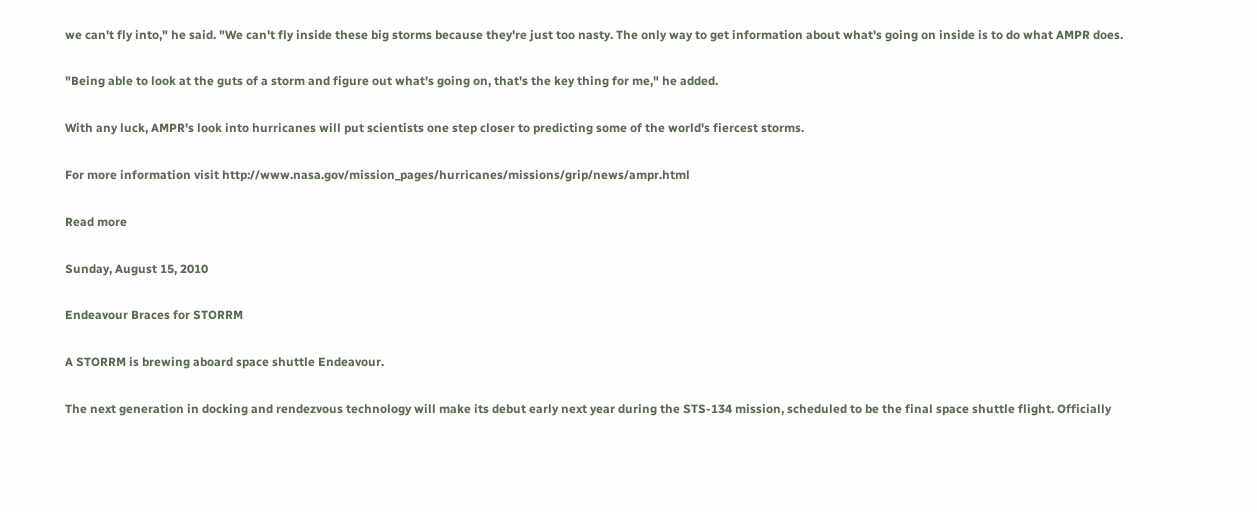we can't fly into," he said. "We can't fly inside these big storms because they're just too nasty. The only way to get information about what's going on inside is to do what AMPR does.

"Being able to look at the guts of a storm and figure out what's going on, that's the key thing for me," he added.

With any luck, AMPR's look into hurricanes will put scientists one step closer to predicting some of the world's fiercest storms.

For more information visit http://www.nasa.gov/mission_pages/hurricanes/missions/grip/news/ampr.html

Read more

Sunday, August 15, 2010

Endeavour Braces for STORRM

A STORRM is brewing aboard space shuttle Endeavour.

The next generation in docking and rendezvous technology will make its debut early next year during the STS-134 mission, scheduled to be the final space shuttle flight. Officially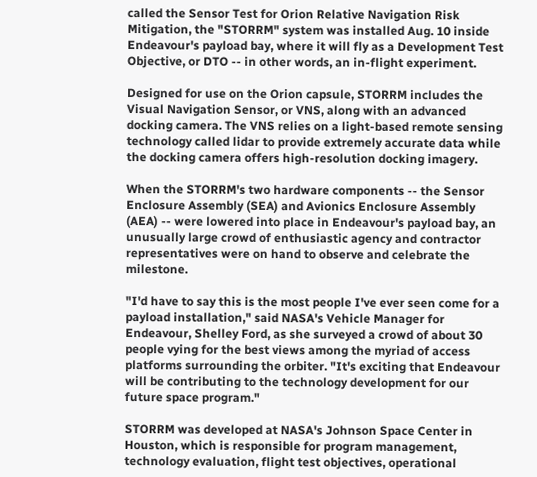called the Sensor Test for Orion Relative Navigation Risk Mitigation, the "STORRM" system was installed Aug. 10 inside Endeavour's payload bay, where it will fly as a Development Test Objective, or DTO -- in other words, an in-flight experiment.

Designed for use on the Orion capsule, STORRM includes the Visual Navigation Sensor, or VNS, along with an advanced docking camera. The VNS relies on a light-based remote sensing technology called lidar to provide extremely accurate data while the docking camera offers high-resolution docking imagery.

When the STORRM's two hardware components -- the Sensor Enclosure Assembly (SEA) and Avionics Enclosure Assembly (AEA) -- were lowered into place in Endeavour's payload bay, an unusually large crowd of enthusiastic agency and contractor representatives were on hand to observe and celebrate the milestone.

"I'd have to say this is the most people I've ever seen come for a payload installation," said NASA's Vehicle Manager for Endeavour, Shelley Ford, as she surveyed a crowd of about 30 people vying for the best views among the myriad of access platforms surrounding the orbiter. "It's exciting that Endeavour will be contributing to the technology development for our future space program."

STORRM was developed at NASA's Johnson Space Center in Houston, which is responsible for program management, technology evaluation, flight test objectives, operational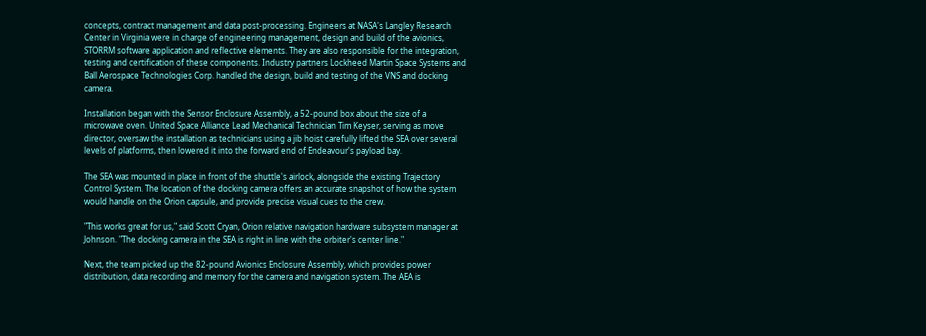concepts, contract management and data post-processing. Engineers at NASA's Langley Research Center in Virginia were in charge of engineering management, design and build of the avionics, STORRM software application and reflective elements. They are also responsible for the integration, testing and certification of these components. Industry partners Lockheed Martin Space Systems and Ball Aerospace Technologies Corp. handled the design, build and testing of the VNS and docking camera.

Installation began with the Sensor Enclosure Assembly, a 52-pound box about the size of a microwave oven. United Space Alliance Lead Mechanical Technician Tim Keyser, serving as move director, oversaw the installation as technicians using a jib hoist carefully lifted the SEA over several levels of platforms, then lowered it into the forward end of Endeavour's payload bay.

The SEA was mounted in place in front of the shuttle's airlock, alongside the existing Trajectory Control System. The location of the docking camera offers an accurate snapshot of how the system would handle on the Orion capsule, and provide precise visual cues to the crew.

"This works great for us," said Scott Cryan, Orion relative navigation hardware subsystem manager at Johnson. "The docking camera in the SEA is right in line with the orbiter's center line."

Next, the team picked up the 82-pound Avionics Enclosure Assembly, which provides power distribution, data recording and memory for the camera and navigation system. The AEA is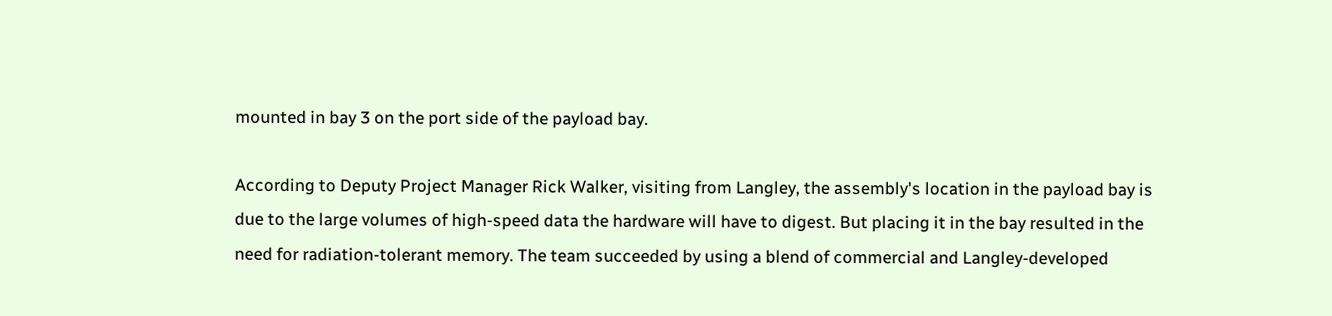mounted in bay 3 on the port side of the payload bay.

According to Deputy Project Manager Rick Walker, visiting from Langley, the assembly's location in the payload bay is due to the large volumes of high-speed data the hardware will have to digest. But placing it in the bay resulted in the need for radiation-tolerant memory. The team succeeded by using a blend of commercial and Langley-developed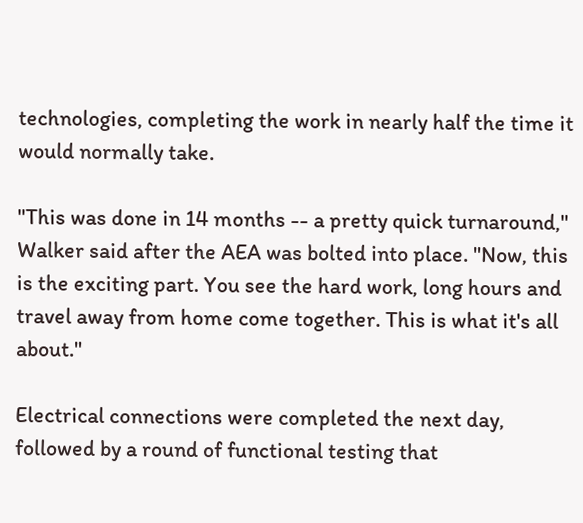technologies, completing the work in nearly half the time it would normally take.

"This was done in 14 months -- a pretty quick turnaround," Walker said after the AEA was bolted into place. "Now, this is the exciting part. You see the hard work, long hours and travel away from home come together. This is what it's all about."

Electrical connections were completed the next day, followed by a round of functional testing that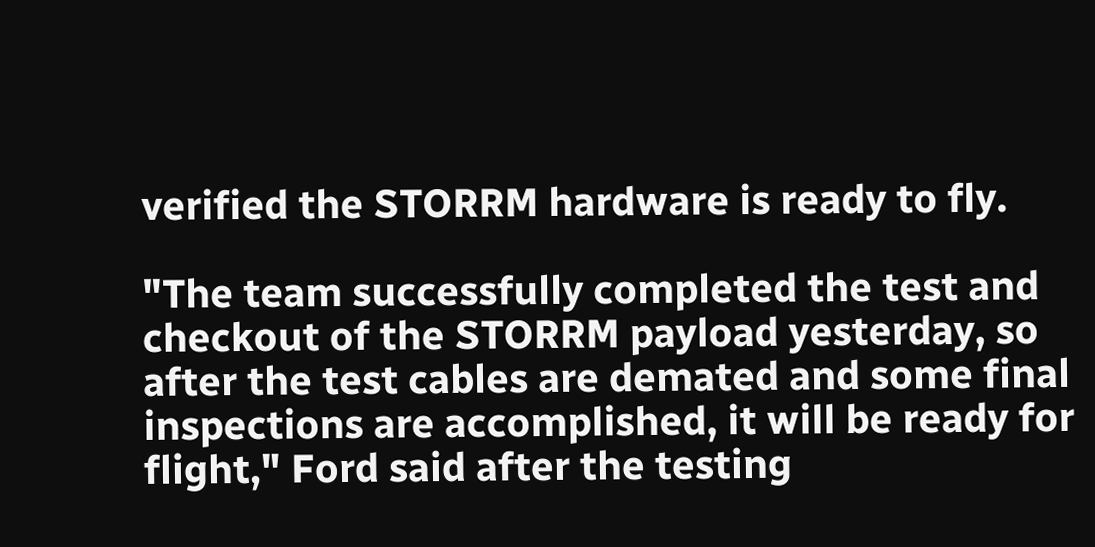verified the STORRM hardware is ready to fly.

"The team successfully completed the test and checkout of the STORRM payload yesterday, so after the test cables are demated and some final inspections are accomplished, it will be ready for flight," Ford said after the testing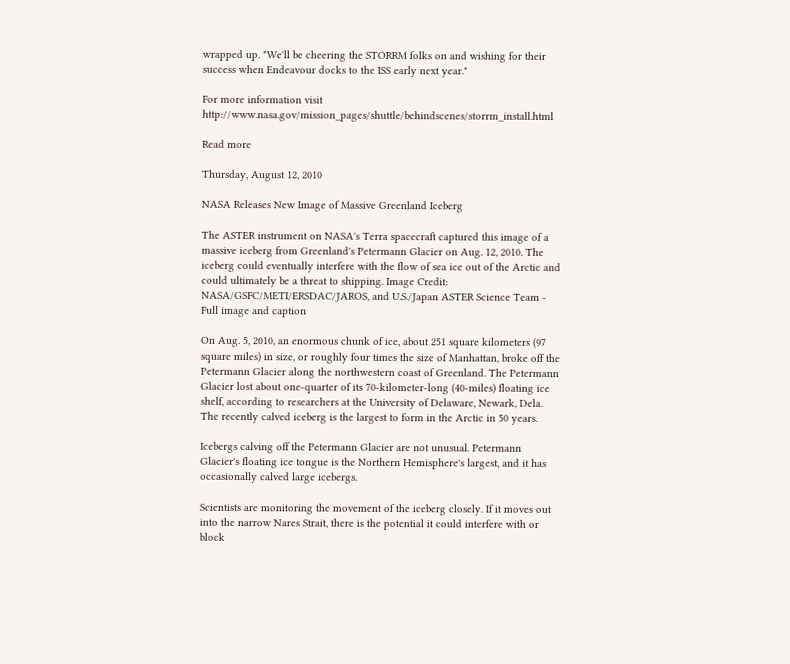wrapped up. "We'll be cheering the STORRM folks on and wishing for their success when Endeavour docks to the ISS early next year."

For more information visit http://www.nasa.gov/mission_pages/shuttle/behindscenes/storrm_install.html

Read more

Thursday, August 12, 2010

NASA Releases New Image of Massive Greenland Iceberg

The ASTER instrument on NASA's Terra spacecraft captured this image of a massive iceberg from Greenland's Petermann Glacier on Aug. 12, 2010. The iceberg could eventually interfere with the flow of sea ice out of the Arctic and could ultimately be a threat to shipping. Image Credit: NASA/GSFC/METI/ERSDAC/JAROS, and U.S./Japan ASTER Science Team - Full image and caption

On Aug. 5, 2010, an enormous chunk of ice, about 251 square kilometers (97 square miles) in size, or roughly four times the size of Manhattan, broke off the Petermann Glacier along the northwestern coast of Greenland. The Petermann Glacier lost about one-quarter of its 70-kilometer-long (40-miles) floating ice shelf, according to researchers at the University of Delaware, Newark, Dela. The recently calved iceberg is the largest to form in the Arctic in 50 years.

Icebergs calving off the Petermann Glacier are not unusual. Petermann Glacier's floating ice tongue is the Northern Hemisphere's largest, and it has occasionally calved large icebergs.

Scientists are monitoring the movement of the iceberg closely. If it moves out into the narrow Nares Strait, there is the potential it could interfere with or block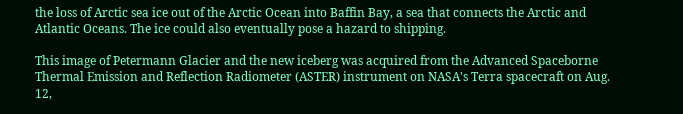the loss of Arctic sea ice out of the Arctic Ocean into Baffin Bay, a sea that connects the Arctic and Atlantic Oceans. The ice could also eventually pose a hazard to shipping.

This image of Petermann Glacier and the new iceberg was acquired from the Advanced Spaceborne Thermal Emission and Reflection Radiometer (ASTER) instrument on NASA's Terra spacecraft on Aug. 12,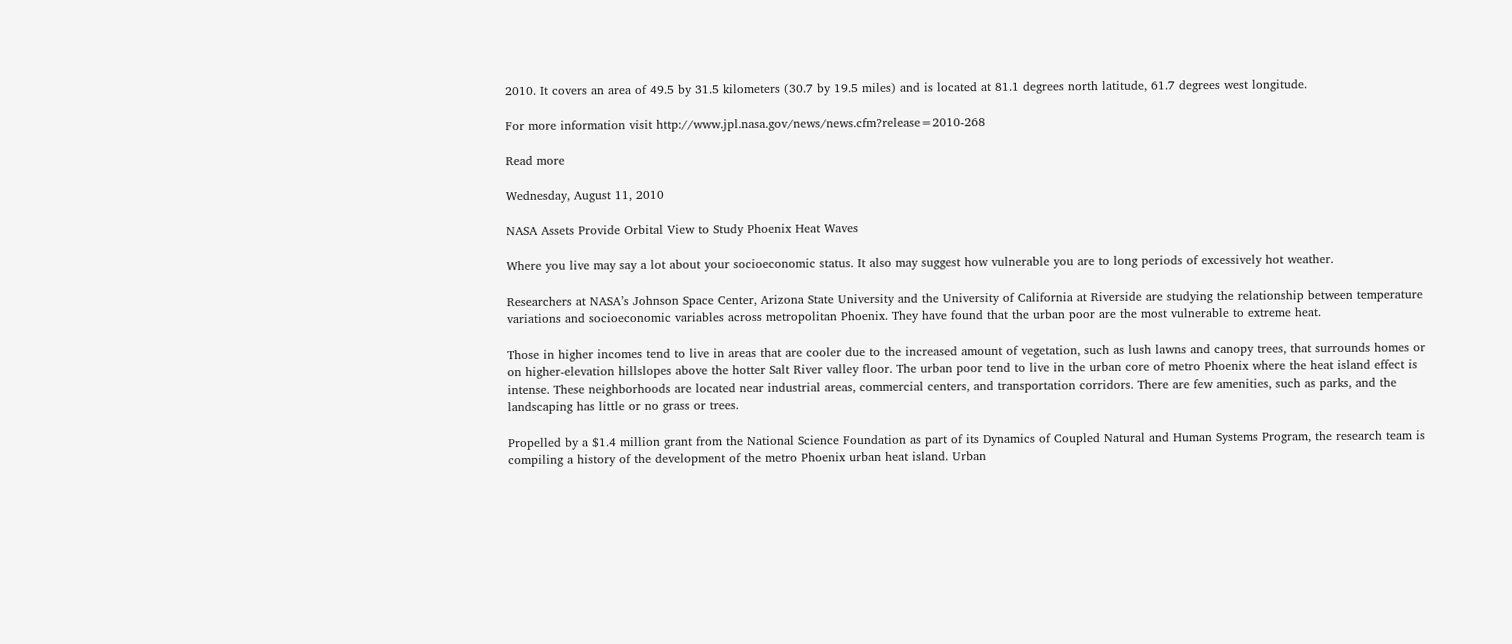2010. It covers an area of 49.5 by 31.5 kilometers (30.7 by 19.5 miles) and is located at 81.1 degrees north latitude, 61.7 degrees west longitude.

For more information visit http://www.jpl.nasa.gov/news/news.cfm?release=2010-268

Read more

Wednesday, August 11, 2010

NASA Assets Provide Orbital View to Study Phoenix Heat Waves

Where you live may say a lot about your socioeconomic status. It also may suggest how vulnerable you are to long periods of excessively hot weather.

Researchers at NASA’s Johnson Space Center, Arizona State University and the University of California at Riverside are studying the relationship between temperature variations and socioeconomic variables across metropolitan Phoenix. They have found that the urban poor are the most vulnerable to extreme heat.

Those in higher incomes tend to live in areas that are cooler due to the increased amount of vegetation, such as lush lawns and canopy trees, that surrounds homes or on higher-elevation hillslopes above the hotter Salt River valley floor. The urban poor tend to live in the urban core of metro Phoenix where the heat island effect is intense. These neighborhoods are located near industrial areas, commercial centers, and transportation corridors. There are few amenities, such as parks, and the landscaping has little or no grass or trees.

Propelled by a $1.4 million grant from the National Science Foundation as part of its Dynamics of Coupled Natural and Human Systems Program, the research team is compiling a history of the development of the metro Phoenix urban heat island. Urban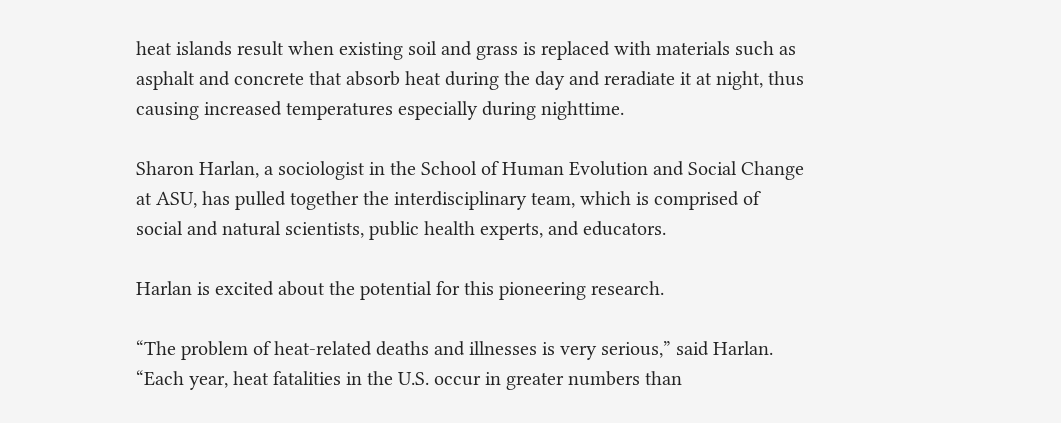heat islands result when existing soil and grass is replaced with materials such as asphalt and concrete that absorb heat during the day and reradiate it at night, thus causing increased temperatures especially during nighttime.

Sharon Harlan, a sociologist in the School of Human Evolution and Social Change at ASU, has pulled together the interdisciplinary team, which is comprised of social and natural scientists, public health experts, and educators.

Harlan is excited about the potential for this pioneering research.

“The problem of heat-related deaths and illnesses is very serious,” said Harlan. “Each year, heat fatalities in the U.S. occur in greater numbers than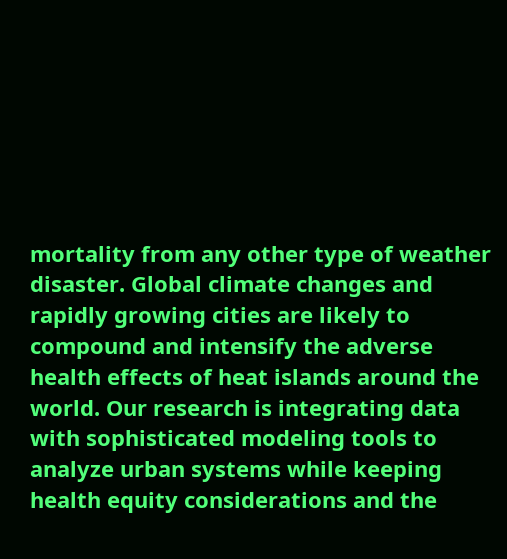mortality from any other type of weather disaster. Global climate changes and rapidly growing cities are likely to compound and intensify the adverse health effects of heat islands around the world. Our research is integrating data with sophisticated modeling tools to analyze urban systems while keeping health equity considerations and the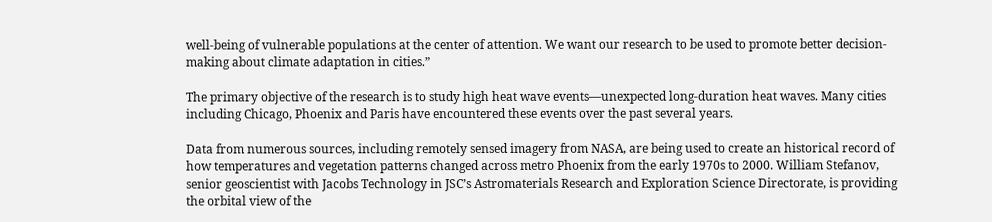well-being of vulnerable populations at the center of attention. We want our research to be used to promote better decision-making about climate adaptation in cities.”

The primary objective of the research is to study high heat wave events—unexpected long-duration heat waves. Many cities including Chicago, Phoenix and Paris have encountered these events over the past several years.

Data from numerous sources, including remotely sensed imagery from NASA, are being used to create an historical record of how temperatures and vegetation patterns changed across metro Phoenix from the early 1970s to 2000. William Stefanov, senior geoscientist with Jacobs Technology in JSC’s Astromaterials Research and Exploration Science Directorate, is providing the orbital view of the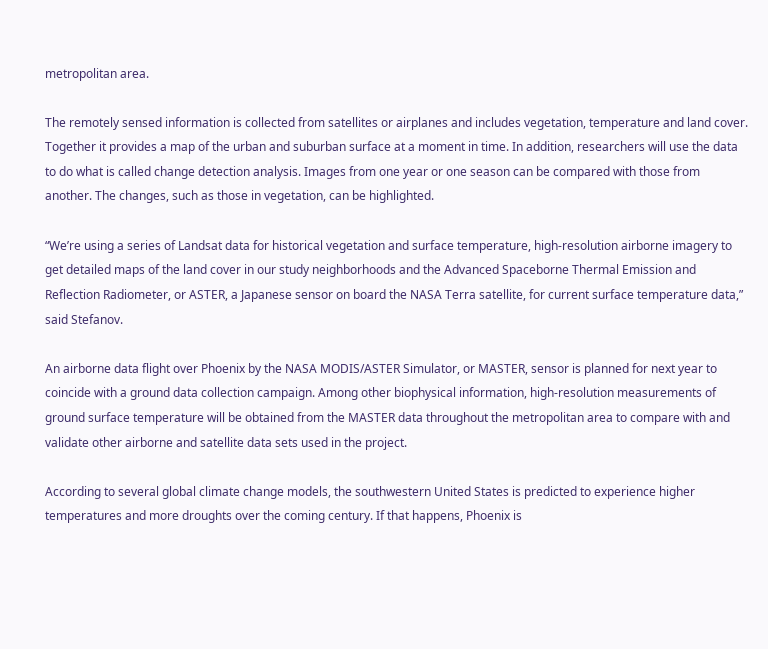metropolitan area.

The remotely sensed information is collected from satellites or airplanes and includes vegetation, temperature and land cover. Together it provides a map of the urban and suburban surface at a moment in time. In addition, researchers will use the data to do what is called change detection analysis. Images from one year or one season can be compared with those from another. The changes, such as those in vegetation, can be highlighted.

“We’re using a series of Landsat data for historical vegetation and surface temperature, high-resolution airborne imagery to get detailed maps of the land cover in our study neighborhoods and the Advanced Spaceborne Thermal Emission and Reflection Radiometer, or ASTER, a Japanese sensor on board the NASA Terra satellite, for current surface temperature data,” said Stefanov.

An airborne data flight over Phoenix by the NASA MODIS/ASTER Simulator, or MASTER, sensor is planned for next year to coincide with a ground data collection campaign. Among other biophysical information, high-resolution measurements of ground surface temperature will be obtained from the MASTER data throughout the metropolitan area to compare with and validate other airborne and satellite data sets used in the project.

According to several global climate change models, the southwestern United States is predicted to experience higher temperatures and more droughts over the coming century. If that happens, Phoenix is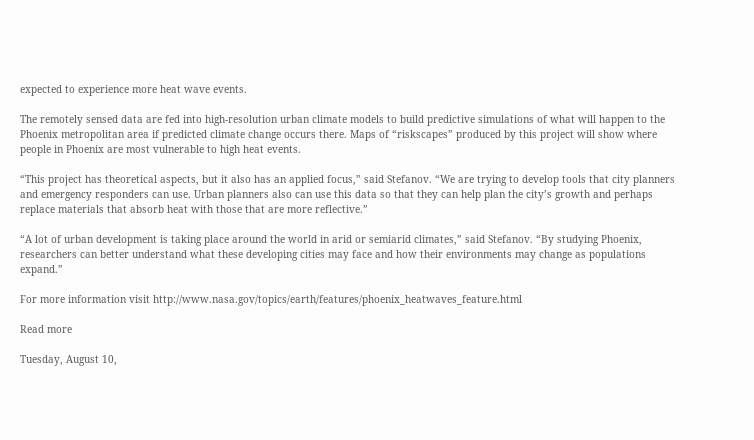expected to experience more heat wave events.

The remotely sensed data are fed into high-resolution urban climate models to build predictive simulations of what will happen to the Phoenix metropolitan area if predicted climate change occurs there. Maps of “riskscapes” produced by this project will show where people in Phoenix are most vulnerable to high heat events.

“This project has theoretical aspects, but it also has an applied focus,” said Stefanov. “We are trying to develop tools that city planners and emergency responders can use. Urban planners also can use this data so that they can help plan the city’s growth and perhaps replace materials that absorb heat with those that are more reflective.”

“A lot of urban development is taking place around the world in arid or semiarid climates,” said Stefanov. “By studying Phoenix, researchers can better understand what these developing cities may face and how their environments may change as populations expand.”

For more information visit http://www.nasa.gov/topics/earth/features/phoenix_heatwaves_feature.html

Read more

Tuesday, August 10,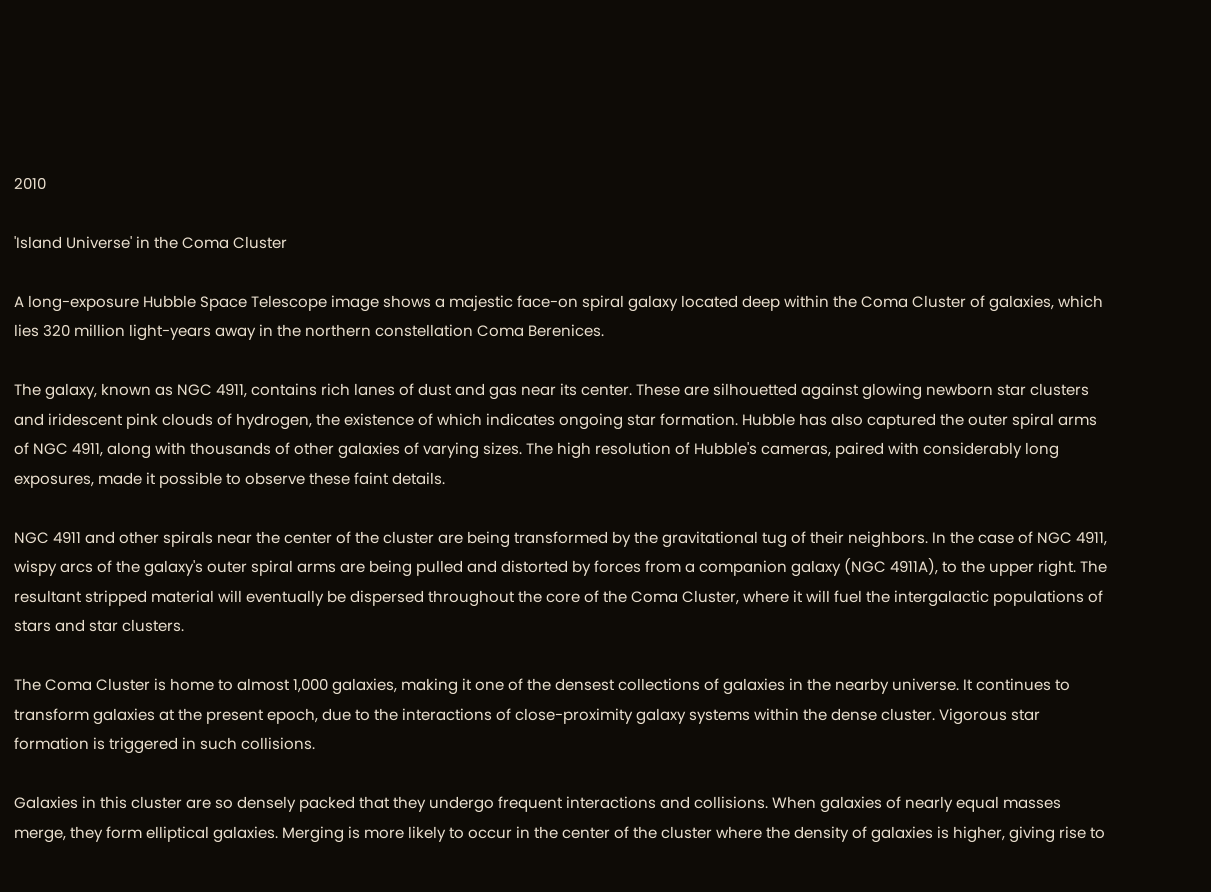2010

'Island Universe' in the Coma Cluster

A long-exposure Hubble Space Telescope image shows a majestic face-on spiral galaxy located deep within the Coma Cluster of galaxies, which lies 320 million light-years away in the northern constellation Coma Berenices.

The galaxy, known as NGC 4911, contains rich lanes of dust and gas near its center. These are silhouetted against glowing newborn star clusters and iridescent pink clouds of hydrogen, the existence of which indicates ongoing star formation. Hubble has also captured the outer spiral arms of NGC 4911, along with thousands of other galaxies of varying sizes. The high resolution of Hubble's cameras, paired with considerably long exposures, made it possible to observe these faint details.

NGC 4911 and other spirals near the center of the cluster are being transformed by the gravitational tug of their neighbors. In the case of NGC 4911, wispy arcs of the galaxy's outer spiral arms are being pulled and distorted by forces from a companion galaxy (NGC 4911A), to the upper right. The resultant stripped material will eventually be dispersed throughout the core of the Coma Cluster, where it will fuel the intergalactic populations of stars and star clusters.

The Coma Cluster is home to almost 1,000 galaxies, making it one of the densest collections of galaxies in the nearby universe. It continues to transform galaxies at the present epoch, due to the interactions of close-proximity galaxy systems within the dense cluster. Vigorous star formation is triggered in such collisions.

Galaxies in this cluster are so densely packed that they undergo frequent interactions and collisions. When galaxies of nearly equal masses merge, they form elliptical galaxies. Merging is more likely to occur in the center of the cluster where the density of galaxies is higher, giving rise to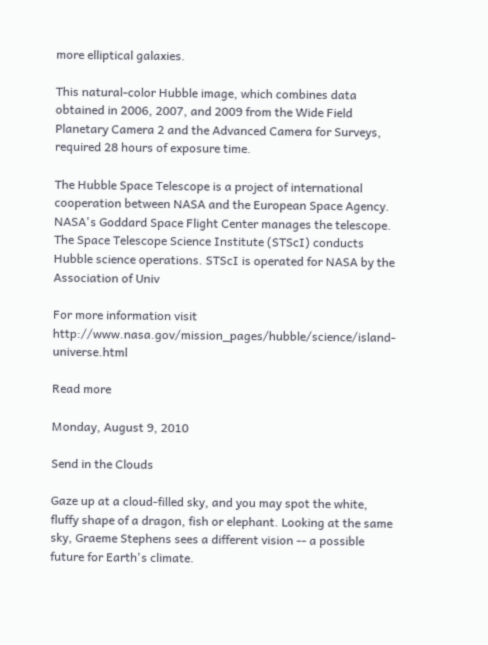more elliptical galaxies.

This natural-color Hubble image, which combines data obtained in 2006, 2007, and 2009 from the Wide Field Planetary Camera 2 and the Advanced Camera for Surveys, required 28 hours of exposure time.

The Hubble Space Telescope is a project of international cooperation between NASA and the European Space Agency. NASA's Goddard Space Flight Center manages the telescope. The Space Telescope Science Institute (STScI) conducts Hubble science operations. STScI is operated for NASA by the Association of Univ

For more information visit http://www.nasa.gov/mission_pages/hubble/science/island-universe.html

Read more

Monday, August 9, 2010

Send in the Clouds

Gaze up at a cloud-filled sky, and you may spot the white, fluffy shape of a dragon, fish or elephant. Looking at the same sky, Graeme Stephens sees a different vision -- a possible future for Earth's climate.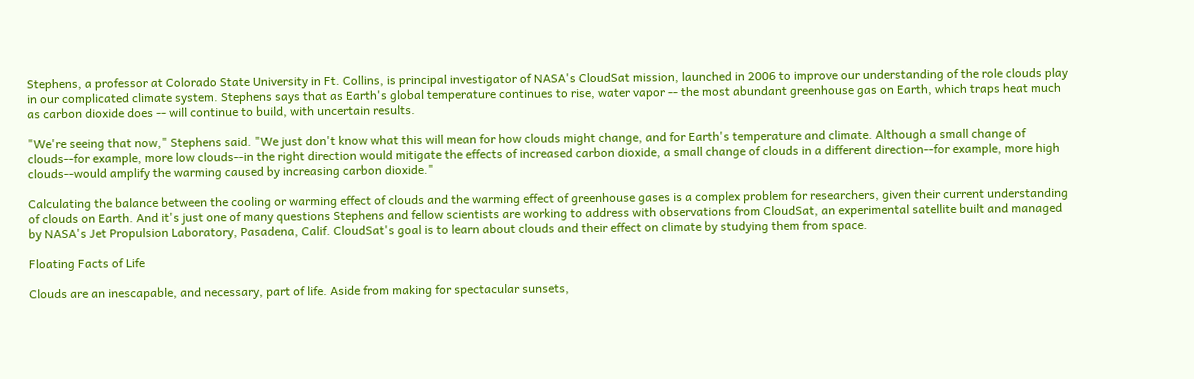Stephens, a professor at Colorado State University in Ft. Collins, is principal investigator of NASA's CloudSat mission, launched in 2006 to improve our understanding of the role clouds play in our complicated climate system. Stephens says that as Earth's global temperature continues to rise, water vapor -- the most abundant greenhouse gas on Earth, which traps heat much as carbon dioxide does -- will continue to build, with uncertain results.

"We're seeing that now," Stephens said. "We just don't know what this will mean for how clouds might change, and for Earth's temperature and climate. Although a small change of clouds--for example, more low clouds--in the right direction would mitigate the effects of increased carbon dioxide, a small change of clouds in a different direction--for example, more high clouds--would amplify the warming caused by increasing carbon dioxide."

Calculating the balance between the cooling or warming effect of clouds and the warming effect of greenhouse gases is a complex problem for researchers, given their current understanding of clouds on Earth. And it's just one of many questions Stephens and fellow scientists are working to address with observations from CloudSat, an experimental satellite built and managed by NASA's Jet Propulsion Laboratory, Pasadena, Calif. CloudSat's goal is to learn about clouds and their effect on climate by studying them from space.

Floating Facts of Life

Clouds are an inescapable, and necessary, part of life. Aside from making for spectacular sunsets,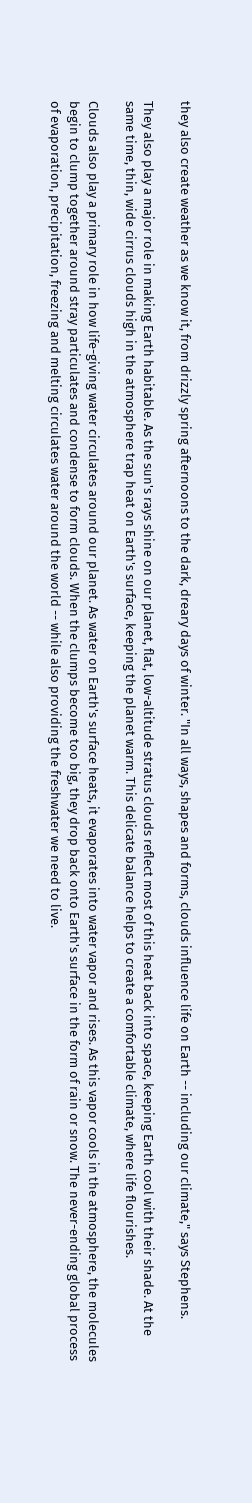they also create weather as we know it, from drizzly spring afternoons to the dark, dreary days of winter. "In all ways, shapes and forms, clouds influence life on Earth -- including our climate," says Stephens.

They also play a major role in making Earth habitable. As the sun's rays shine on our planet, flat, low-altitude stratus clouds reflect most of this heat back into space, keeping Earth cool with their shade. At the same time, thin, wide cirrus clouds high in the atmosphere trap heat on Earth's surface, keeping the planet warm. This delicate balance helps to create a comfortable climate, where life flourishes.

Clouds also play a primary role in how life-giving water circulates around our planet. As water on Earth's surface heats, it evaporates into water vapor and rises. As this vapor cools in the atmosphere, the molecules begin to clump together around stray particulates and condense to form clouds. When the clumps become too big, they drop back onto Earth's surface in the form of rain or snow. The never-ending global process of evaporation, precipitation, freezing and melting circulates water around the world -- while also providing the freshwater we need to live.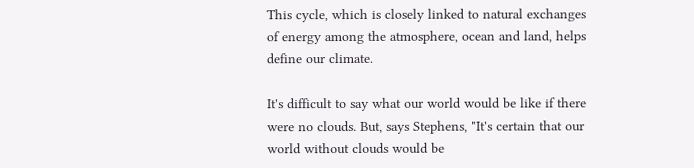This cycle, which is closely linked to natural exchanges of energy among the atmosphere, ocean and land, helps define our climate.

It's difficult to say what our world would be like if there were no clouds. But, says Stephens, "It's certain that our world without clouds would be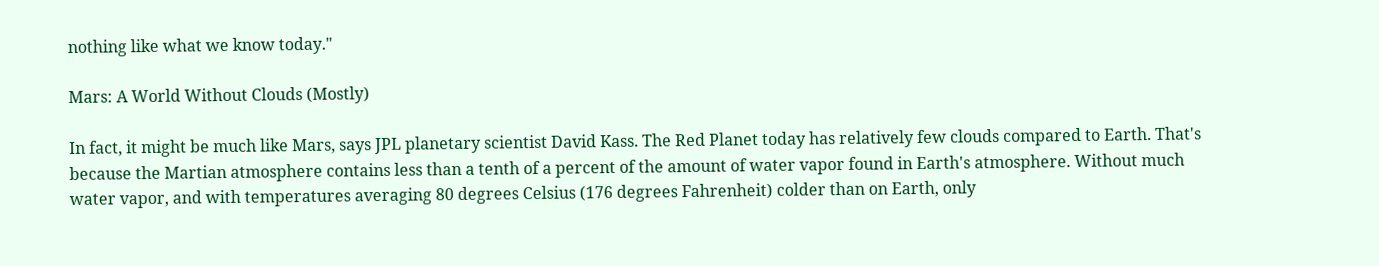nothing like what we know today."

Mars: A World Without Clouds (Mostly)

In fact, it might be much like Mars, says JPL planetary scientist David Kass. The Red Planet today has relatively few clouds compared to Earth. That's because the Martian atmosphere contains less than a tenth of a percent of the amount of water vapor found in Earth's atmosphere. Without much water vapor, and with temperatures averaging 80 degrees Celsius (176 degrees Fahrenheit) colder than on Earth, only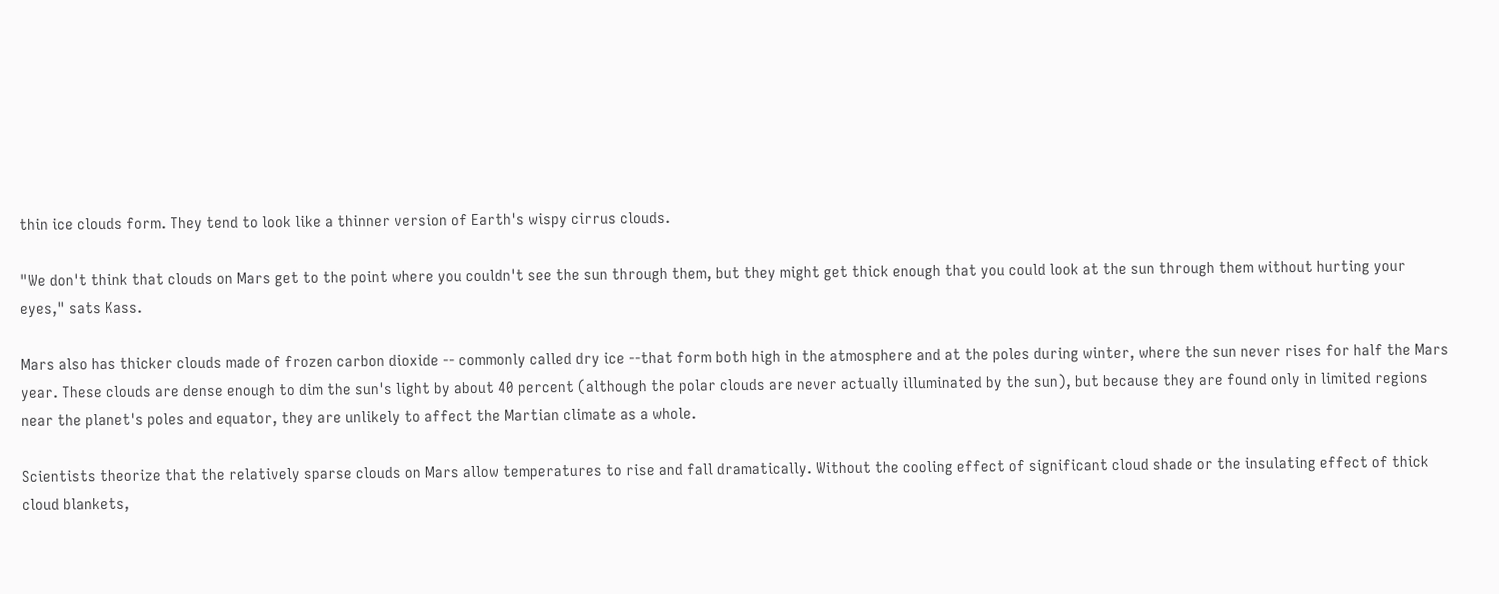thin ice clouds form. They tend to look like a thinner version of Earth's wispy cirrus clouds.

"We don't think that clouds on Mars get to the point where you couldn't see the sun through them, but they might get thick enough that you could look at the sun through them without hurting your eyes," sats Kass.

Mars also has thicker clouds made of frozen carbon dioxide -- commonly called dry ice --that form both high in the atmosphere and at the poles during winter, where the sun never rises for half the Mars year. These clouds are dense enough to dim the sun's light by about 40 percent (although the polar clouds are never actually illuminated by the sun), but because they are found only in limited regions near the planet's poles and equator, they are unlikely to affect the Martian climate as a whole.

Scientists theorize that the relatively sparse clouds on Mars allow temperatures to rise and fall dramatically. Without the cooling effect of significant cloud shade or the insulating effect of thick cloud blankets,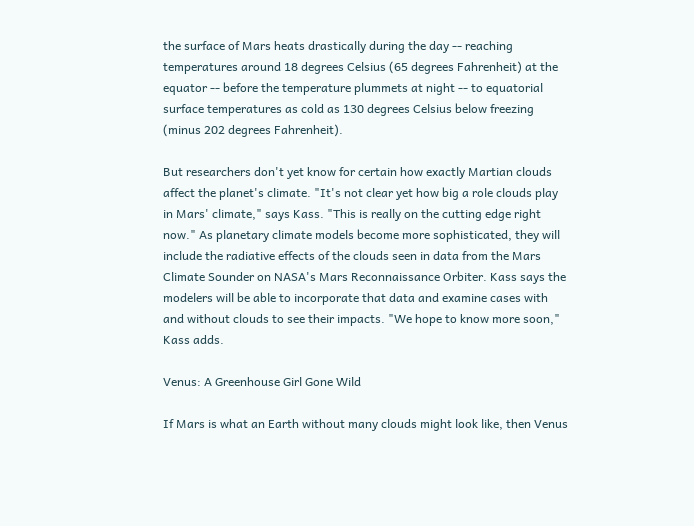the surface of Mars heats drastically during the day -- reaching temperatures around 18 degrees Celsius (65 degrees Fahrenheit) at the equator -- before the temperature plummets at night -- to equatorial surface temperatures as cold as 130 degrees Celsius below freezing (minus 202 degrees Fahrenheit).

But researchers don't yet know for certain how exactly Martian clouds affect the planet's climate. "It's not clear yet how big a role clouds play in Mars' climate," says Kass. "This is really on the cutting edge right now." As planetary climate models become more sophisticated, they will include the radiative effects of the clouds seen in data from the Mars Climate Sounder on NASA's Mars Reconnaissance Orbiter. Kass says the modelers will be able to incorporate that data and examine cases with and without clouds to see their impacts. "We hope to know more soon," Kass adds.

Venus: A Greenhouse Girl Gone Wild

If Mars is what an Earth without many clouds might look like, then Venus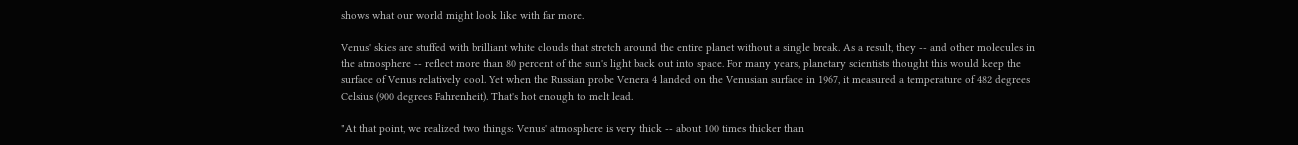shows what our world might look like with far more.

Venus' skies are stuffed with brilliant white clouds that stretch around the entire planet without a single break. As a result, they -- and other molecules in the atmosphere -- reflect more than 80 percent of the sun's light back out into space. For many years, planetary scientists thought this would keep the surface of Venus relatively cool. Yet when the Russian probe Venera 4 landed on the Venusian surface in 1967, it measured a temperature of 482 degrees Celsius (900 degrees Fahrenheit). That's hot enough to melt lead.

"At that point, we realized two things: Venus' atmosphere is very thick -- about 100 times thicker than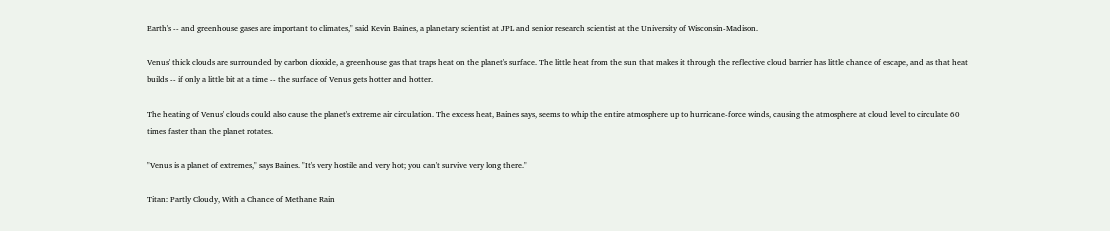Earth's -- and greenhouse gases are important to climates," said Kevin Baines, a planetary scientist at JPL and senior research scientist at the University of Wisconsin-Madison.

Venus' thick clouds are surrounded by carbon dioxide, a greenhouse gas that traps heat on the planet's surface. The little heat from the sun that makes it through the reflective cloud barrier has little chance of escape, and as that heat builds -- if only a little bit at a time -- the surface of Venus gets hotter and hotter.

The heating of Venus' clouds could also cause the planet's extreme air circulation. The excess heat, Baines says, seems to whip the entire atmosphere up to hurricane-force winds, causing the atmosphere at cloud level to circulate 60 times faster than the planet rotates.

"Venus is a planet of extremes," says Baines. "It's very hostile and very hot; you can't survive very long there."

Titan: Partly Cloudy, With a Chance of Methane Rain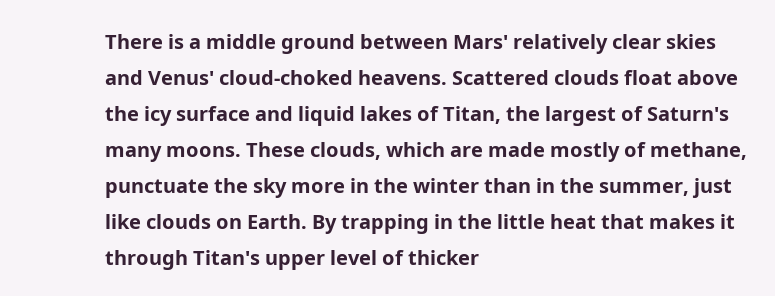There is a middle ground between Mars' relatively clear skies and Venus' cloud-choked heavens. Scattered clouds float above the icy surface and liquid lakes of Titan, the largest of Saturn's many moons. These clouds, which are made mostly of methane, punctuate the sky more in the winter than in the summer, just like clouds on Earth. By trapping in the little heat that makes it through Titan's upper level of thicker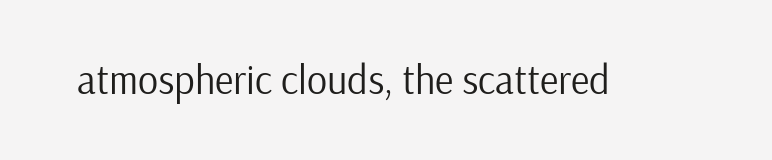atmospheric clouds, the scattered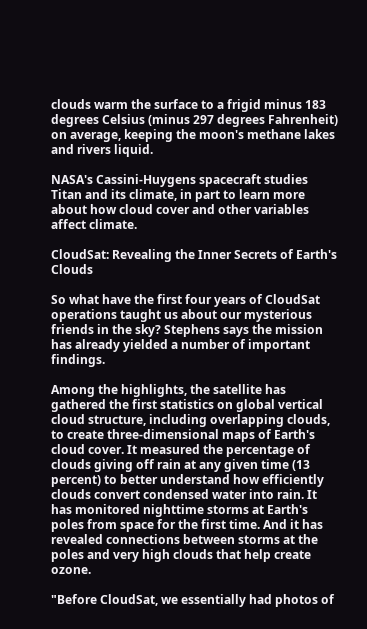clouds warm the surface to a frigid minus 183 degrees Celsius (minus 297 degrees Fahrenheit) on average, keeping the moon's methane lakes and rivers liquid.

NASA's Cassini-Huygens spacecraft studies Titan and its climate, in part to learn more about how cloud cover and other variables affect climate.

CloudSat: Revealing the Inner Secrets of Earth's Clouds

So what have the first four years of CloudSat operations taught us about our mysterious friends in the sky? Stephens says the mission has already yielded a number of important findings.

Among the highlights, the satellite has gathered the first statistics on global vertical cloud structure, including overlapping clouds, to create three-dimensional maps of Earth's cloud cover. It measured the percentage of clouds giving off rain at any given time (13 percent) to better understand how efficiently clouds convert condensed water into rain. It has monitored nighttime storms at Earth's poles from space for the first time. And it has revealed connections between storms at the poles and very high clouds that help create ozone.

"Before CloudSat, we essentially had photos of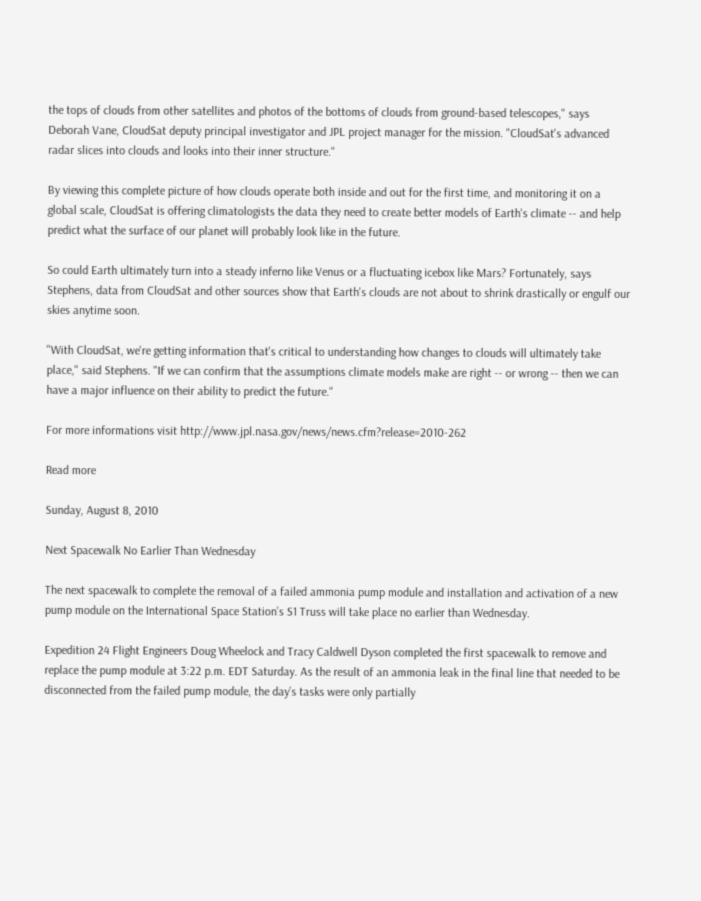the tops of clouds from other satellites and photos of the bottoms of clouds from ground-based telescopes," says Deborah Vane, CloudSat deputy principal investigator and JPL project manager for the mission. "CloudSat's advanced radar slices into clouds and looks into their inner structure."

By viewing this complete picture of how clouds operate both inside and out for the first time, and monitoring it on a global scale, CloudSat is offering climatologists the data they need to create better models of Earth's climate -- and help predict what the surface of our planet will probably look like in the future.

So could Earth ultimately turn into a steady inferno like Venus or a fluctuating icebox like Mars? Fortunately, says Stephens, data from CloudSat and other sources show that Earth's clouds are not about to shrink drastically or engulf our skies anytime soon.

"With CloudSat, we're getting information that's critical to understanding how changes to clouds will ultimately take place," said Stephens. "If we can confirm that the assumptions climate models make are right -- or wrong -- then we can have a major influence on their ability to predict the future."

For more informations visit http://www.jpl.nasa.gov/news/news.cfm?release=2010-262

Read more

Sunday, August 8, 2010

Next Spacewalk No Earlier Than Wednesday

The next spacewalk to complete the removal of a failed ammonia pump module and installation and activation of a new pump module on the International Space Station’s S1 Truss will take place no earlier than Wednesday.

Expedition 24 Flight Engineers Doug Wheelock and Tracy Caldwell Dyson completed the first spacewalk to remove and replace the pump module at 3:22 p.m. EDT Saturday. As the result of an ammonia leak in the final line that needed to be disconnected from the failed pump module, the day’s tasks were only partially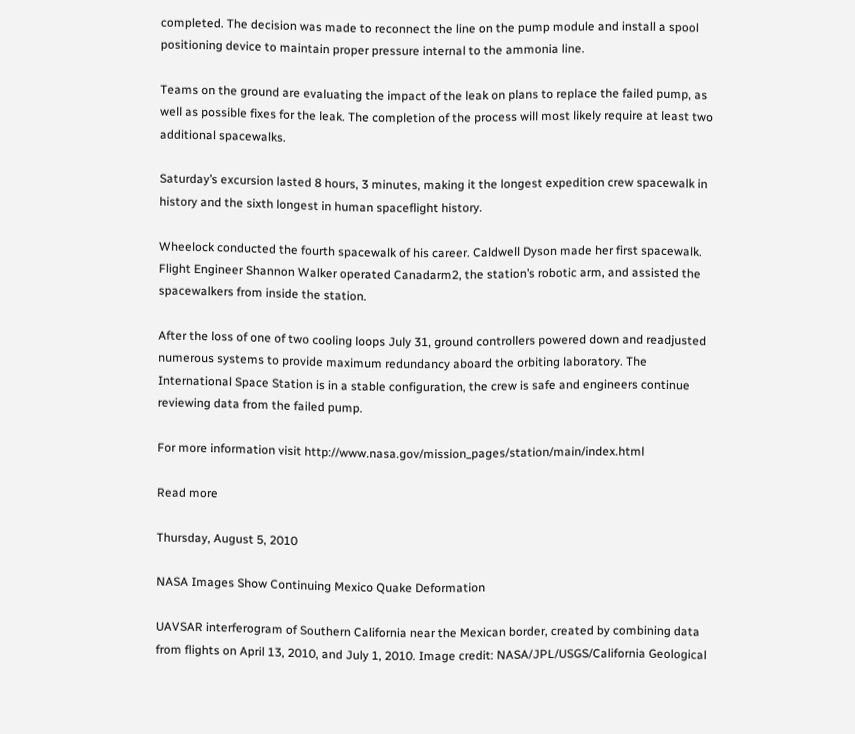completed. The decision was made to reconnect the line on the pump module and install a spool positioning device to maintain proper pressure internal to the ammonia line.

Teams on the ground are evaluating the impact of the leak on plans to replace the failed pump, as well as possible fixes for the leak. The completion of the process will most likely require at least two additional spacewalks.

Saturday’s excursion lasted 8 hours, 3 minutes, making it the longest expedition crew spacewalk in history and the sixth longest in human spaceflight history.

Wheelock conducted the fourth spacewalk of his career. Caldwell Dyson made her first spacewalk. Flight Engineer Shannon Walker operated Canadarm2, the station’s robotic arm, and assisted the spacewalkers from inside the station.

After the loss of one of two cooling loops July 31, ground controllers powered down and readjusted numerous systems to provide maximum redundancy aboard the orbiting laboratory. The International Space Station is in a stable configuration, the crew is safe and engineers continue reviewing data from the failed pump.

For more information visit http://www.nasa.gov/mission_pages/station/main/index.html

Read more

Thursday, August 5, 2010

NASA Images Show Continuing Mexico Quake Deformation

UAVSAR interferogram of Southern California near the Mexican border, created by combining data from flights on April 13, 2010, and July 1, 2010. Image credit: NASA/JPL/USGS/California Geological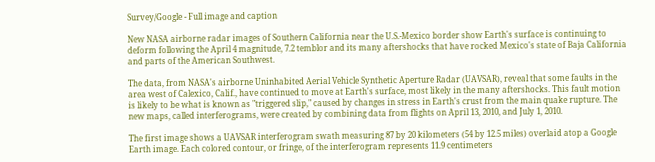Survey/Google - Full image and caption

New NASA airborne radar images of Southern California near the U.S.-Mexico border show Earth's surface is continuing to deform following the April 4 magnitude, 7.2 temblor and its many aftershocks that have rocked Mexico's state of Baja California and parts of the American Southwest.

The data, from NASA's airborne Uninhabited Aerial Vehicle Synthetic Aperture Radar (UAVSAR), reveal that some faults in the area west of Calexico, Calif., have continued to move at Earth's surface, most likely in the many aftershocks. This fault motion is likely to be what is known as "triggered slip," caused by changes in stress in Earth's crust from the main quake rupture. The new maps, called interferograms, were created by combining data from flights on April 13, 2010, and July 1, 2010.

The first image shows a UAVSAR interferogram swath measuring 87 by 20 kilometers (54 by 12.5 miles) overlaid atop a Google Earth image. Each colored contour, or fringe, of the interferogram represents 11.9 centimeters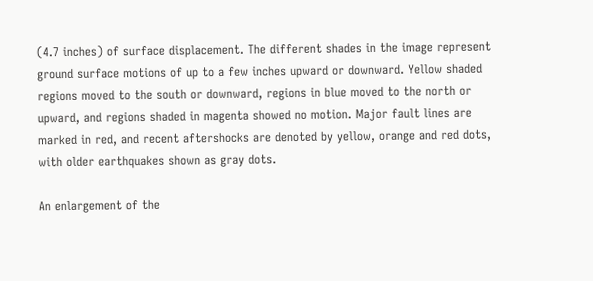(4.7 inches) of surface displacement. The different shades in the image represent ground surface motions of up to a few inches upward or downward. Yellow shaded regions moved to the south or downward, regions in blue moved to the north or upward, and regions shaded in magenta showed no motion. Major fault lines are marked in red, and recent aftershocks are denoted by yellow, orange and red dots, with older earthquakes shown as gray dots.

An enlargement of the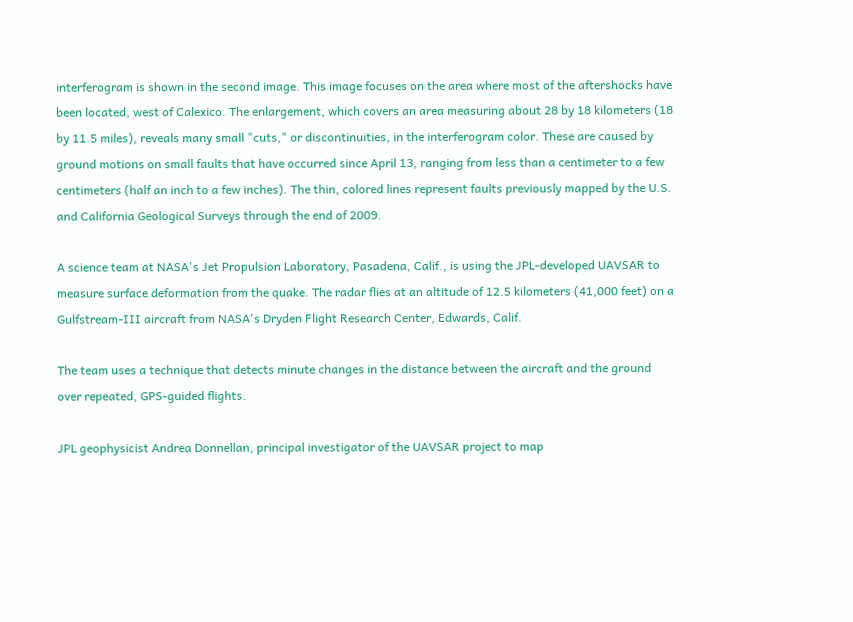interferogram is shown in the second image. This image focuses on the area where most of the aftershocks have been located, west of Calexico. The enlargement, which covers an area measuring about 28 by 18 kilometers (18 by 11.5 miles), reveals many small "cuts," or discontinuities, in the interferogram color. These are caused by ground motions on small faults that have occurred since April 13, ranging from less than a centimeter to a few centimeters (half an inch to a few inches). The thin, colored lines represent faults previously mapped by the U.S. and California Geological Surveys through the end of 2009.

A science team at NASA's Jet Propulsion Laboratory, Pasadena, Calif., is using the JPL-developed UAVSAR to measure surface deformation from the quake. The radar flies at an altitude of 12.5 kilometers (41,000 feet) on a Gulfstream-III aircraft from NASA's Dryden Flight Research Center, Edwards, Calif.

The team uses a technique that detects minute changes in the distance between the aircraft and the ground over repeated, GPS-guided flights.

JPL geophysicist Andrea Donnellan, principal investigator of the UAVSAR project to map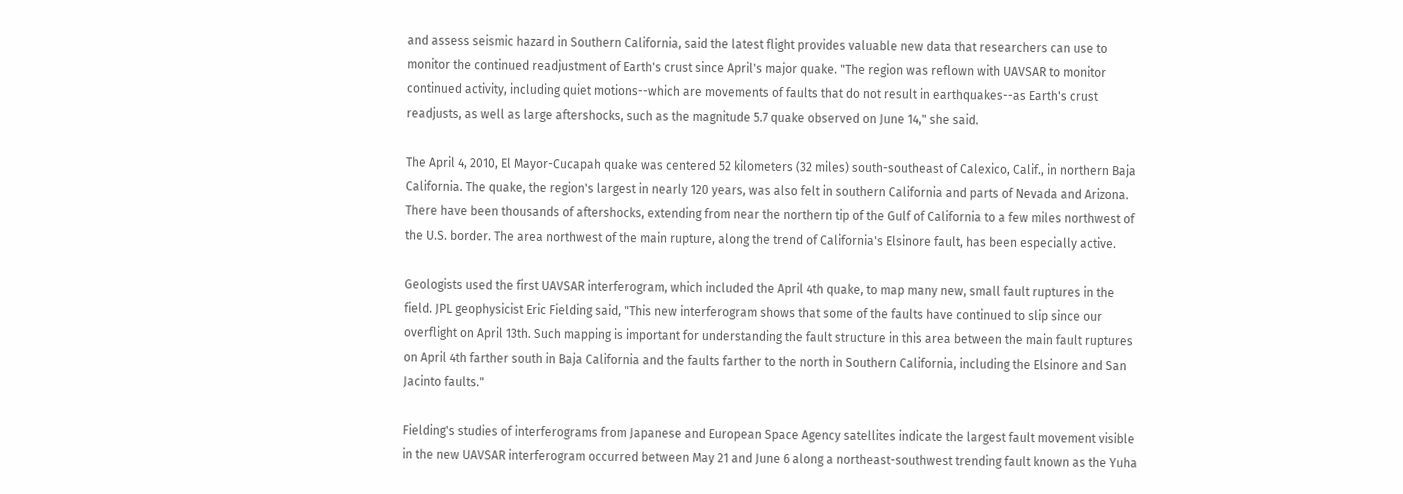and assess seismic hazard in Southern California, said the latest flight provides valuable new data that researchers can use to monitor the continued readjustment of Earth's crust since April's major quake. "The region was reflown with UAVSAR to monitor continued activity, including quiet motions--which are movements of faults that do not result in earthquakes--as Earth's crust readjusts, as well as large aftershocks, such as the magnitude 5.7 quake observed on June 14," she said.

The April 4, 2010, El Mayor-Cucapah quake was centered 52 kilometers (32 miles) south-southeast of Calexico, Calif., in northern Baja California. The quake, the region's largest in nearly 120 years, was also felt in southern California and parts of Nevada and Arizona. There have been thousands of aftershocks, extending from near the northern tip of the Gulf of California to a few miles northwest of the U.S. border. The area northwest of the main rupture, along the trend of California's Elsinore fault, has been especially active.

Geologists used the first UAVSAR interferogram, which included the April 4th quake, to map many new, small fault ruptures in the field. JPL geophysicist Eric Fielding said, "This new interferogram shows that some of the faults have continued to slip since our overflight on April 13th. Such mapping is important for understanding the fault structure in this area between the main fault ruptures on April 4th farther south in Baja California and the faults farther to the north in Southern California, including the Elsinore and San Jacinto faults."

Fielding's studies of interferograms from Japanese and European Space Agency satellites indicate the largest fault movement visible in the new UAVSAR interferogram occurred between May 21 and June 6 along a northeast-southwest trending fault known as the Yuha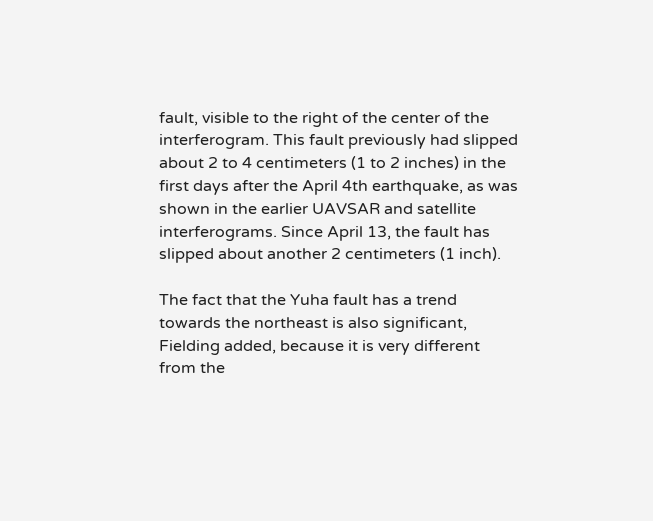fault, visible to the right of the center of the interferogram. This fault previously had slipped about 2 to 4 centimeters (1 to 2 inches) in the first days after the April 4th earthquake, as was shown in the earlier UAVSAR and satellite interferograms. Since April 13, the fault has slipped about another 2 centimeters (1 inch).

The fact that the Yuha fault has a trend towards the northeast is also significant, Fielding added, because it is very different from the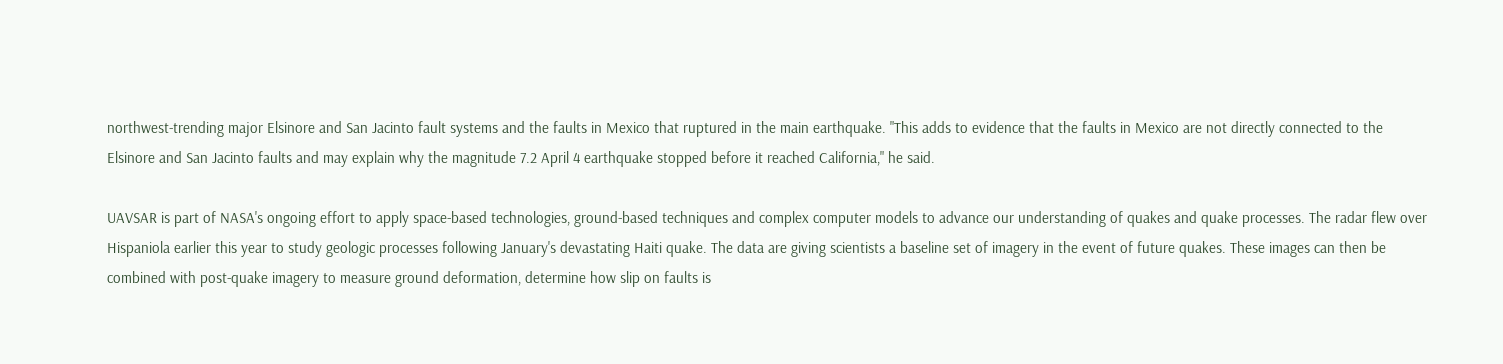northwest-trending major Elsinore and San Jacinto fault systems and the faults in Mexico that ruptured in the main earthquake. "This adds to evidence that the faults in Mexico are not directly connected to the Elsinore and San Jacinto faults and may explain why the magnitude 7.2 April 4 earthquake stopped before it reached California," he said.

UAVSAR is part of NASA's ongoing effort to apply space-based technologies, ground-based techniques and complex computer models to advance our understanding of quakes and quake processes. The radar flew over Hispaniola earlier this year to study geologic processes following January's devastating Haiti quake. The data are giving scientists a baseline set of imagery in the event of future quakes. These images can then be combined with post-quake imagery to measure ground deformation, determine how slip on faults is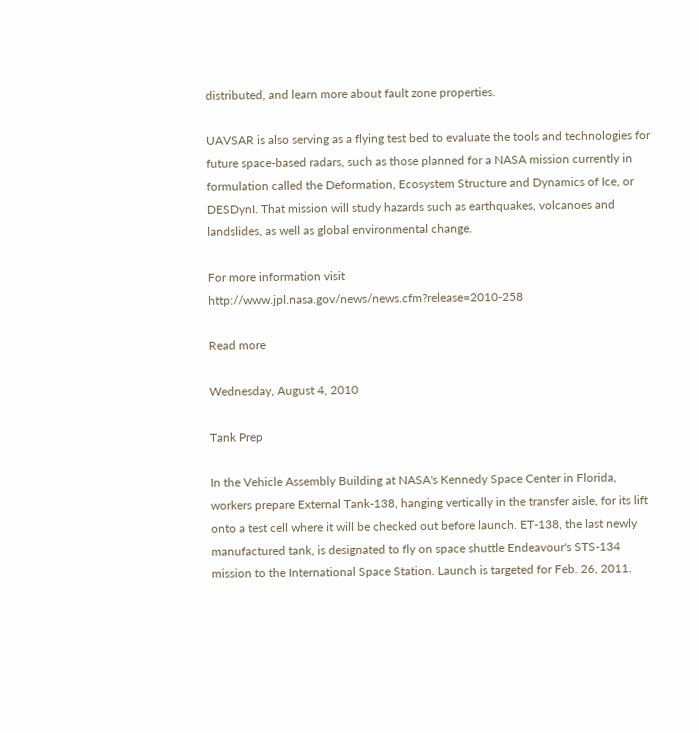distributed, and learn more about fault zone properties.

UAVSAR is also serving as a flying test bed to evaluate the tools and technologies for future space-based radars, such as those planned for a NASA mission currently in formulation called the Deformation, Ecosystem Structure and Dynamics of Ice, or DESDynI. That mission will study hazards such as earthquakes, volcanoes and landslides, as well as global environmental change.

For more information visit http://www.jpl.nasa.gov/news/news.cfm?release=2010-258

Read more

Wednesday, August 4, 2010

Tank Prep

In the Vehicle Assembly Building at NASA's Kennedy Space Center in Florida, workers prepare External Tank-138, hanging vertically in the transfer aisle, for its lift onto a test cell where it will be checked out before launch. ET-138, the last newly manufactured tank, is designated to fly on space shuttle Endeavour's STS-134 mission to the International Space Station. Launch is targeted for Feb. 26, 2011.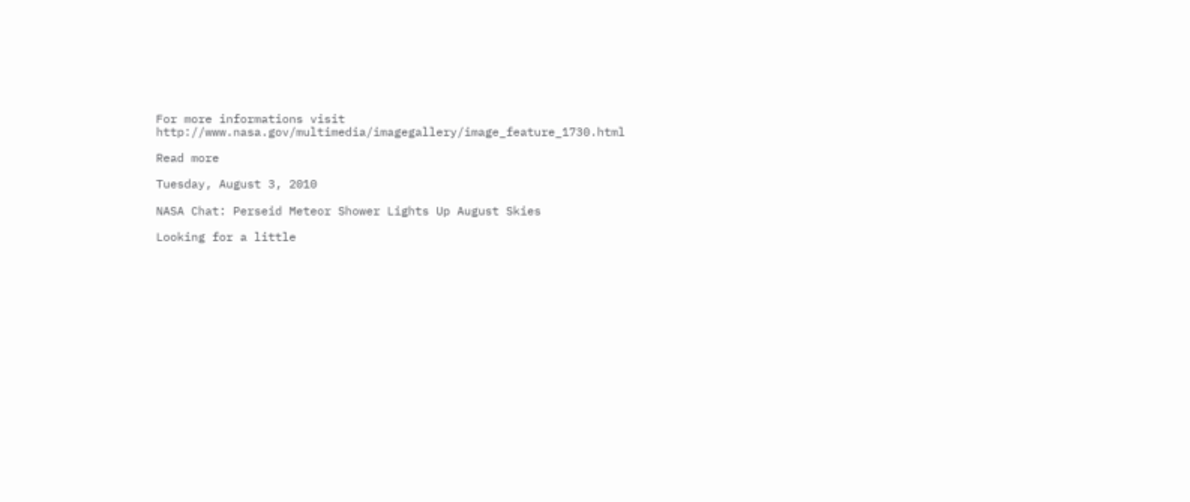For more informations visit http://www.nasa.gov/multimedia/imagegallery/image_feature_1730.html

Read more

Tuesday, August 3, 2010

NASA Chat: Perseid Meteor Shower Lights Up August Skies

Looking for a little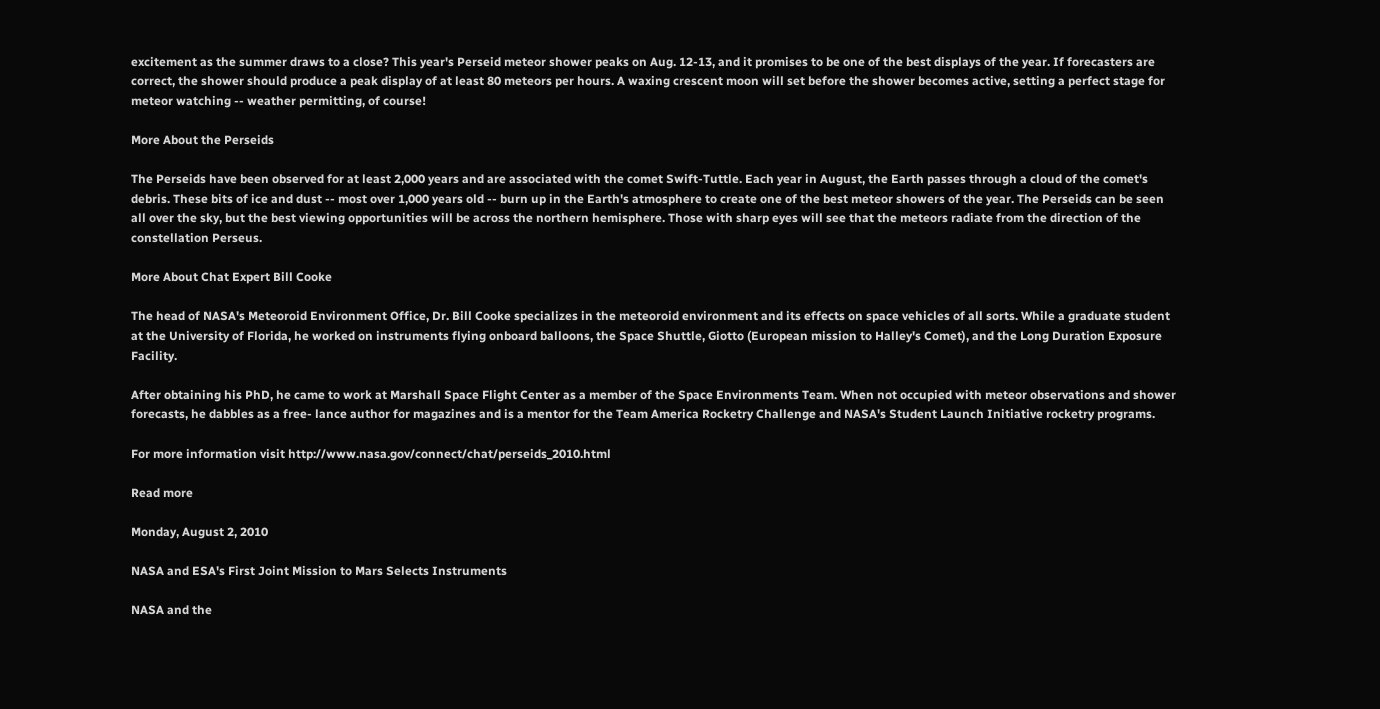excitement as the summer draws to a close? This year's Perseid meteor shower peaks on Aug. 12-13, and it promises to be one of the best displays of the year. If forecasters are correct, the shower should produce a peak display of at least 80 meteors per hours. A waxing crescent moon will set before the shower becomes active, setting a perfect stage for meteor watching -- weather permitting, of course!

More About the Perseids

The Perseids have been observed for at least 2,000 years and are associated with the comet Swift-Tuttle. Each year in August, the Earth passes through a cloud of the comet's debris. These bits of ice and dust -- most over 1,000 years old -- burn up in the Earth's atmosphere to create one of the best meteor showers of the year. The Perseids can be seen all over the sky, but the best viewing opportunities will be across the northern hemisphere. Those with sharp eyes will see that the meteors radiate from the direction of the constellation Perseus.

More About Chat Expert Bill Cooke

The head of NASA's Meteoroid Environment Office, Dr. Bill Cooke specializes in the meteoroid environment and its effects on space vehicles of all sorts. While a graduate student at the University of Florida, he worked on instruments flying onboard balloons, the Space Shuttle, Giotto (European mission to Halley's Comet), and the Long Duration Exposure Facility.

After obtaining his PhD, he came to work at Marshall Space Flight Center as a member of the Space Environments Team. When not occupied with meteor observations and shower forecasts, he dabbles as a free- lance author for magazines and is a mentor for the Team America Rocketry Challenge and NASA's Student Launch Initiative rocketry programs.

For more information visit http://www.nasa.gov/connect/chat/perseids_2010.html

Read more

Monday, August 2, 2010

NASA and ESA's First Joint Mission to Mars Selects Instruments

NASA and the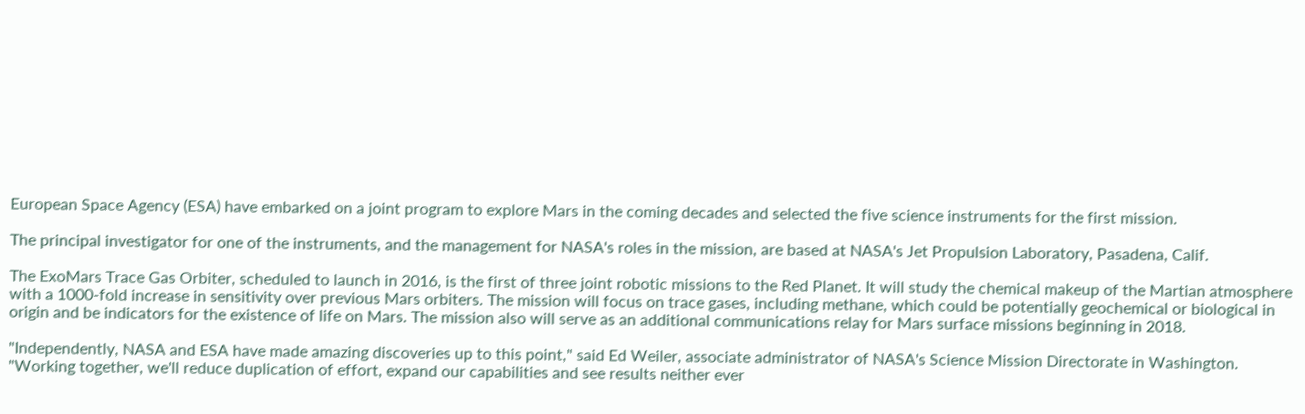European Space Agency (ESA) have embarked on a joint program to explore Mars in the coming decades and selected the five science instruments for the first mission.

The principal investigator for one of the instruments, and the management for NASA's roles in the mission, are based at NASA's Jet Propulsion Laboratory, Pasadena, Calif.

The ExoMars Trace Gas Orbiter, scheduled to launch in 2016, is the first of three joint robotic missions to the Red Planet. It will study the chemical makeup of the Martian atmosphere with a 1000-fold increase in sensitivity over previous Mars orbiters. The mission will focus on trace gases, including methane, which could be potentially geochemical or biological in origin and be indicators for the existence of life on Mars. The mission also will serve as an additional communications relay for Mars surface missions beginning in 2018.

"Independently, NASA and ESA have made amazing discoveries up to this point," said Ed Weiler, associate administrator of NASA's Science Mission Directorate in Washington. "Working together, we'll reduce duplication of effort, expand our capabilities and see results neither ever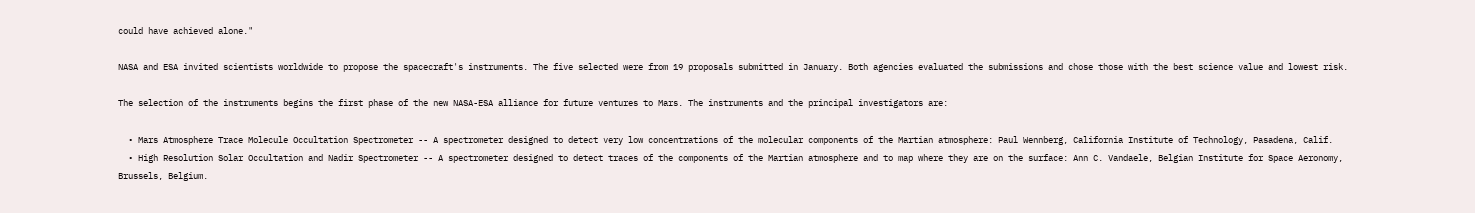could have achieved alone."

NASA and ESA invited scientists worldwide to propose the spacecraft's instruments. The five selected were from 19 proposals submitted in January. Both agencies evaluated the submissions and chose those with the best science value and lowest risk.

The selection of the instruments begins the first phase of the new NASA-ESA alliance for future ventures to Mars. The instruments and the principal investigators are:

  • Mars Atmosphere Trace Molecule Occultation Spectrometer -- A spectrometer designed to detect very low concentrations of the molecular components of the Martian atmosphere: Paul Wennberg, California Institute of Technology, Pasadena, Calif.
  • High Resolution Solar Occultation and Nadir Spectrometer -- A spectrometer designed to detect traces of the components of the Martian atmosphere and to map where they are on the surface: Ann C. Vandaele, Belgian Institute for Space Aeronomy, Brussels, Belgium.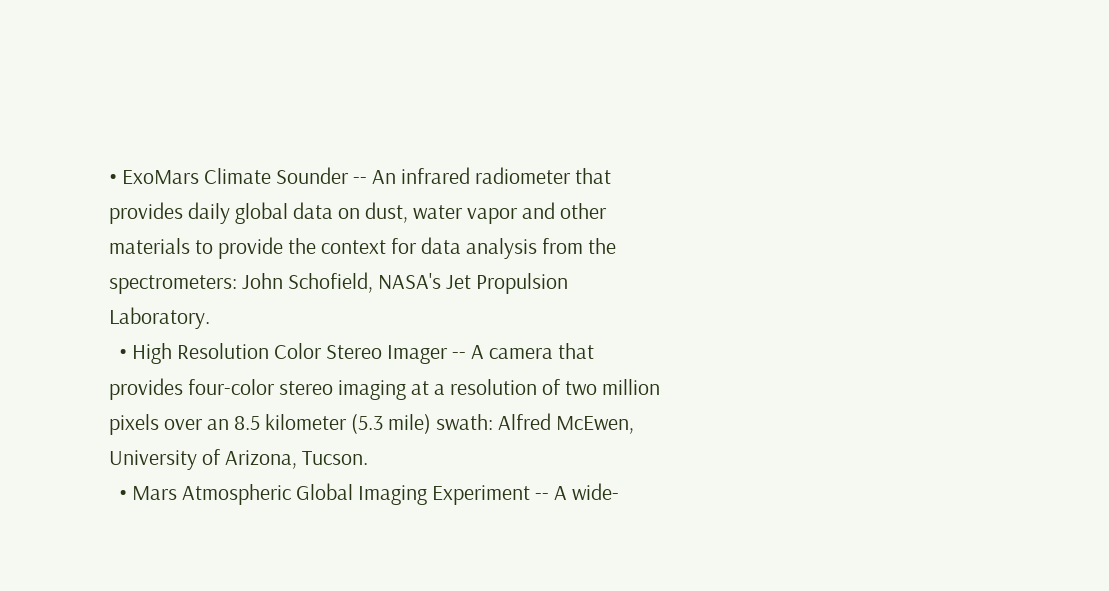• ExoMars Climate Sounder -- An infrared radiometer that provides daily global data on dust, water vapor and other materials to provide the context for data analysis from the spectrometers: John Schofield, NASA's Jet Propulsion Laboratory.
  • High Resolution Color Stereo Imager -- A camera that provides four-color stereo imaging at a resolution of two million pixels over an 8.5 kilometer (5.3 mile) swath: Alfred McEwen, University of Arizona, Tucson.
  • Mars Atmospheric Global Imaging Experiment -- A wide-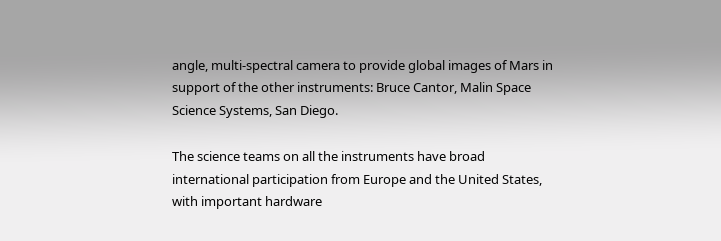angle, multi-spectral camera to provide global images of Mars in support of the other instruments: Bruce Cantor, Malin Space Science Systems, San Diego.

The science teams on all the instruments have broad international participation from Europe and the United States, with important hardware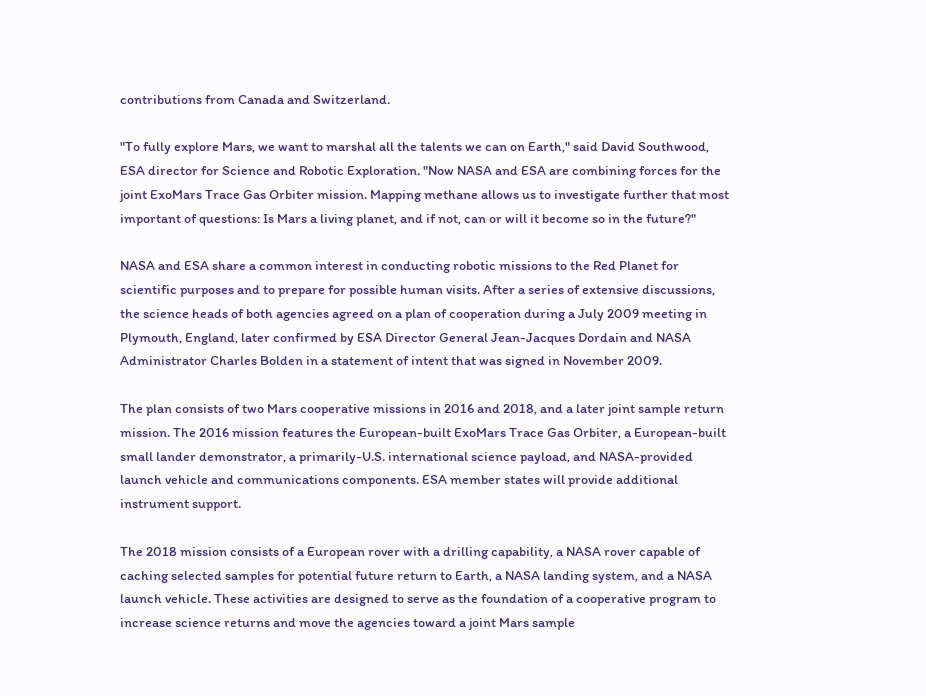contributions from Canada and Switzerland.

"To fully explore Mars, we want to marshal all the talents we can on Earth," said David Southwood, ESA director for Science and Robotic Exploration. "Now NASA and ESA are combining forces for the joint ExoMars Trace Gas Orbiter mission. Mapping methane allows us to investigate further that most important of questions: Is Mars a living planet, and if not, can or will it become so in the future?"

NASA and ESA share a common interest in conducting robotic missions to the Red Planet for scientific purposes and to prepare for possible human visits. After a series of extensive discussions, the science heads of both agencies agreed on a plan of cooperation during a July 2009 meeting in Plymouth, England, later confirmed by ESA Director General Jean-Jacques Dordain and NASA Administrator Charles Bolden in a statement of intent that was signed in November 2009.

The plan consists of two Mars cooperative missions in 2016 and 2018, and a later joint sample return mission. The 2016 mission features the European-built ExoMars Trace Gas Orbiter, a European-built small lander demonstrator, a primarily-U.S. international science payload, and NASA-provided launch vehicle and communications components. ESA member states will provide additional instrument support.

The 2018 mission consists of a European rover with a drilling capability, a NASA rover capable of caching selected samples for potential future return to Earth, a NASA landing system, and a NASA launch vehicle. These activities are designed to serve as the foundation of a cooperative program to increase science returns and move the agencies toward a joint Mars sample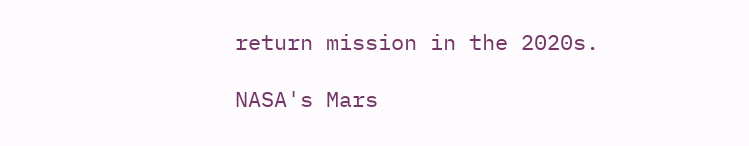return mission in the 2020s.

NASA's Mars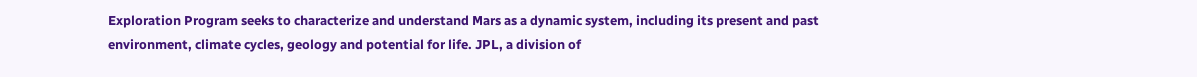Exploration Program seeks to characterize and understand Mars as a dynamic system, including its present and past environment, climate cycles, geology and potential for life. JPL, a division of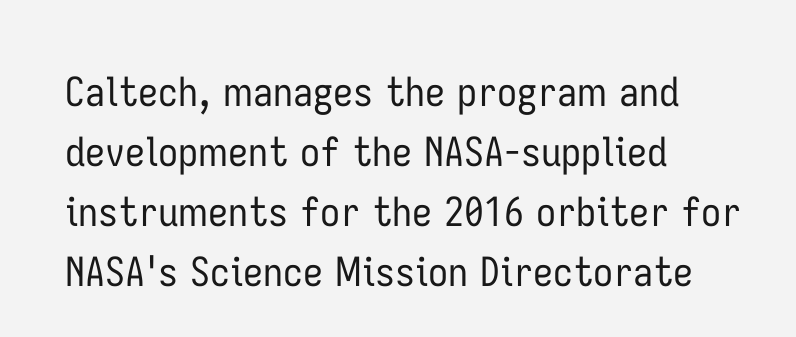Caltech, manages the program and development of the NASA-supplied instruments for the 2016 orbiter for NASA's Science Mission Directorate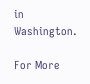in Washington.

For More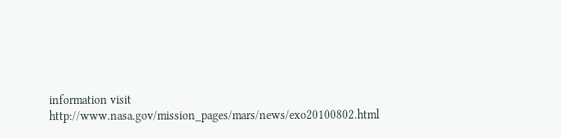information visit http://www.nasa.gov/mission_pages/mars/news/exo20100802.html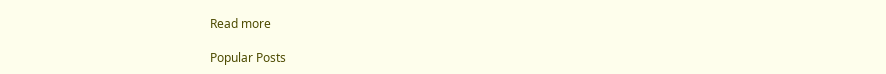Read more

Popular Posts